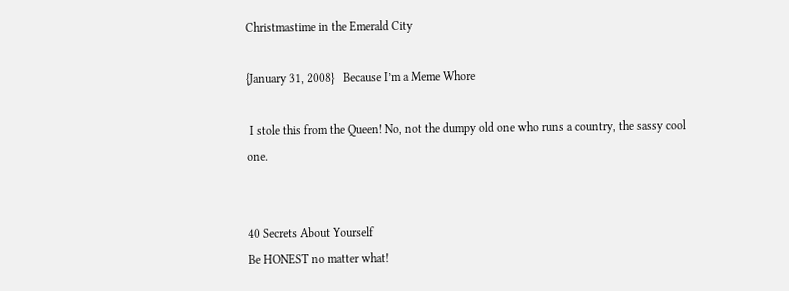Christmastime in the Emerald City

{January 31, 2008}   Because I’m a Meme Whore

 I stole this from the Queen! No, not the dumpy old one who runs a country, the sassy cool one.


40 Secrets About Yourself
Be HONEST no matter what!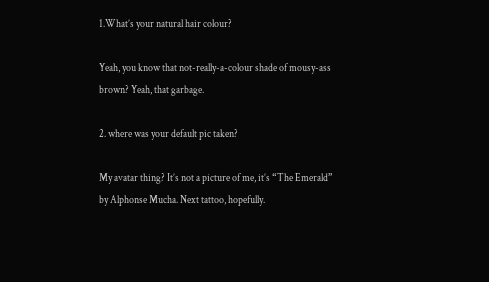1.What’s your natural hair colour?

Yeah, you know that not-really-a-colour shade of mousy-ass brown? Yeah, that garbage.

2. where was your default pic taken?

My avatar thing? It’s not a picture of me, it’s “The Emerald” by Alphonse Mucha. Next tattoo, hopefully.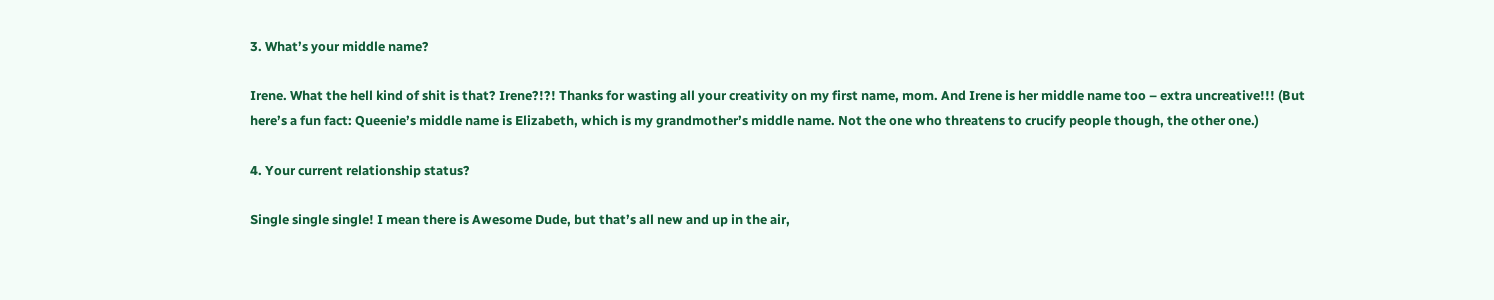3. What’s your middle name?

Irene. What the hell kind of shit is that? Irene?!?! Thanks for wasting all your creativity on my first name, mom. And Irene is her middle name too – extra uncreative!!! (But here’s a fun fact: Queenie’s middle name is Elizabeth, which is my grandmother’s middle name. Not the one who threatens to crucify people though, the other one.)

4. Your current relationship status?

Single single single! I mean there is Awesome Dude, but that’s all new and up in the air,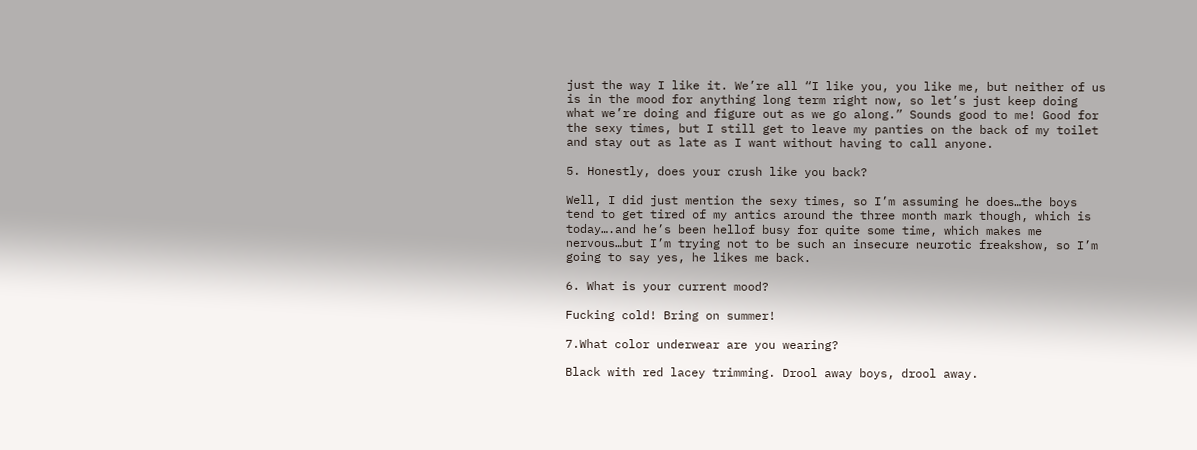just the way I like it. We’re all “I like you, you like me, but neither of us is in the mood for anything long term right now, so let’s just keep doing what we’re doing and figure out as we go along.” Sounds good to me! Good for the sexy times, but I still get to leave my panties on the back of my toilet and stay out as late as I want without having to call anyone.

5. Honestly, does your crush like you back?

Well, I did just mention the sexy times, so I’m assuming he does…the boys tend to get tired of my antics around the three month mark though, which is today….and he’s been hellof busy for quite some time, which makes me nervous…but I’m trying not to be such an insecure neurotic freakshow, so I’m going to say yes, he likes me back.

6. What is your current mood?

Fucking cold! Bring on summer!

7.What color underwear are you wearing?

Black with red lacey trimming. Drool away boys, drool away.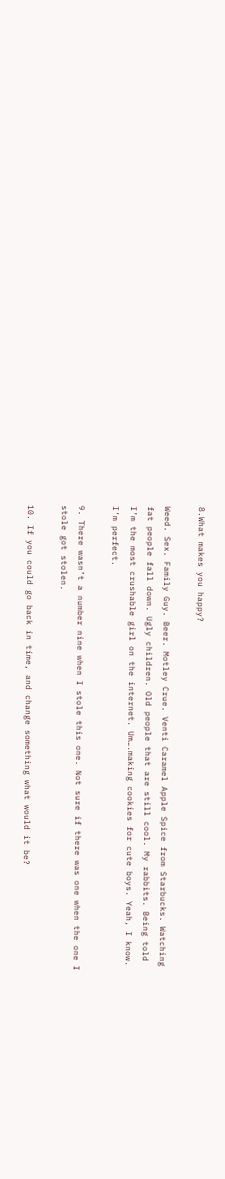8.What makes you happy?

Weed. Sex. Family Guy. Beer. Motley Crue. Venti Caramel Apple Spice from Starbucks. Watching fat people fall down. Ugly children. Old people that are still cool. My rabbits. Being told I’m the most crushable girl on the internet. Um….making cookies for cute boys. Yeah, I know. I’m perfect.

9. There wasn’t a number nine when I stole this one. Not sure if there was one when the one I stole got stolen.

10. If you could go back in time, and change something what would it be?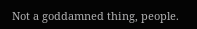Not a goddamned thing, people.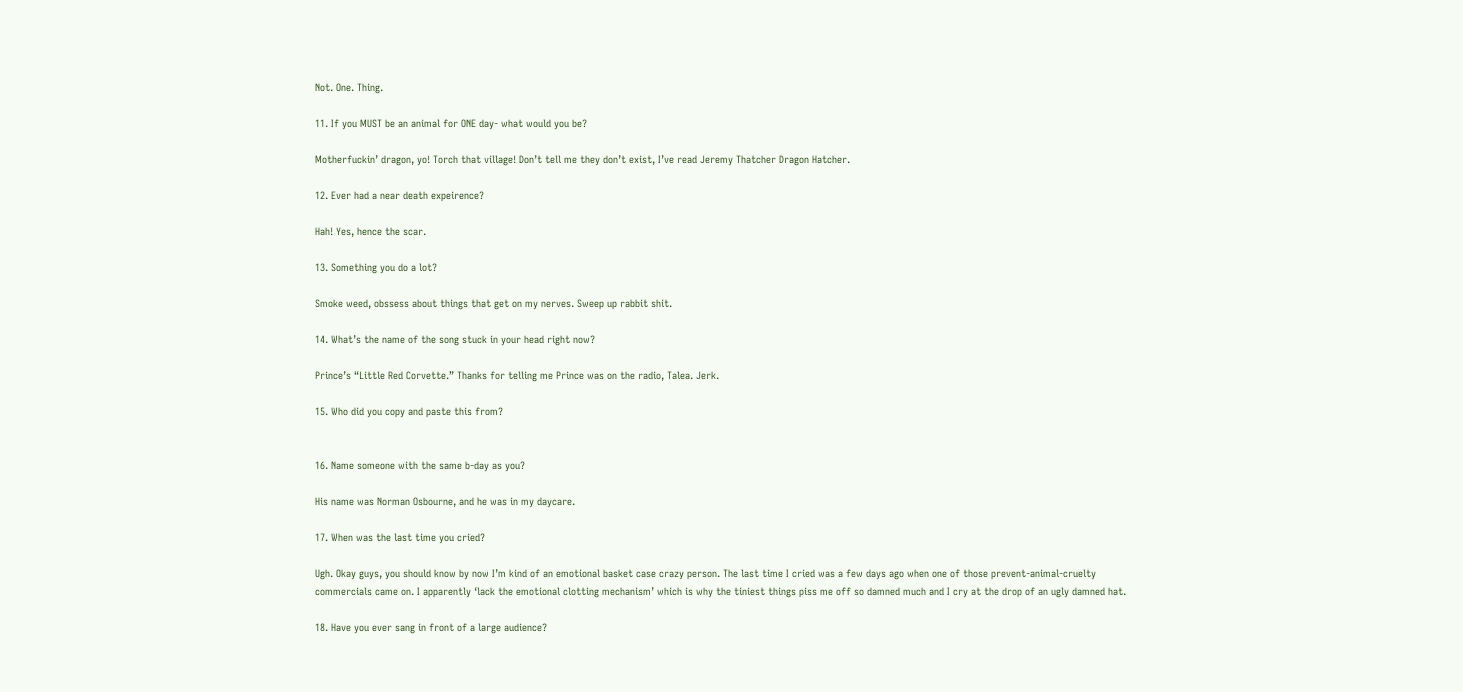Not. One. Thing.

11. If you MUST be an animal for ONE day- what would you be?

Motherfuckin’ dragon, yo! Torch that village! Don’t tell me they don’t exist, I’ve read Jeremy Thatcher Dragon Hatcher.

12. Ever had a near death expeirence?

Hah! Yes, hence the scar.

13. Something you do a lot?

Smoke weed, obssess about things that get on my nerves. Sweep up rabbit shit.

14. What’s the name of the song stuck in your head right now?

Prince’s “Little Red Corvette.” Thanks for telling me Prince was on the radio, Talea. Jerk.

15. Who did you copy and paste this from?


16. Name someone with the same b-day as you?

His name was Norman Osbourne, and he was in my daycare.

17. When was the last time you cried?

Ugh. Okay guys, you should know by now I’m kind of an emotional basket case crazy person. The last time I cried was a few days ago when one of those prevent-animal-cruelty commercials came on. I apparently ‘lack the emotional clotting mechanism’ which is why the tiniest things piss me off so damned much and I cry at the drop of an ugly damned hat.

18. Have you ever sang in front of a large audience?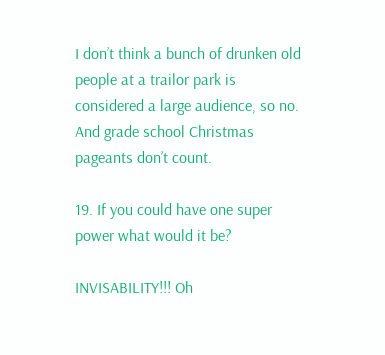I don’t think a bunch of drunken old people at a trailor park is considered a large audience, so no. And grade school Christmas pageants don’t count.

19. If you could have one super power what would it be?

INVISABILITY!!! Oh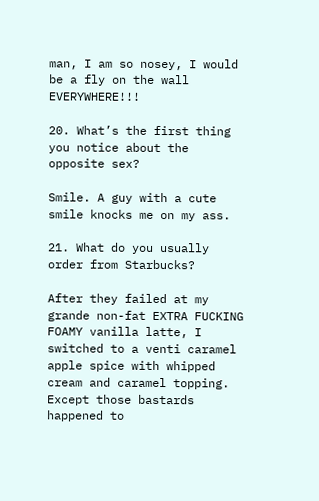man, I am so nosey, I would be a fly on the wall EVERYWHERE!!!

20. What’s the first thing you notice about the opposite sex?

Smile. A guy with a cute smile knocks me on my ass.

21. What do you usually order from Starbucks?

After they failed at my grande non-fat EXTRA FUCKING FOAMY vanilla latte, I switched to a venti caramel apple spice with whipped cream and caramel topping. Except those bastards happened to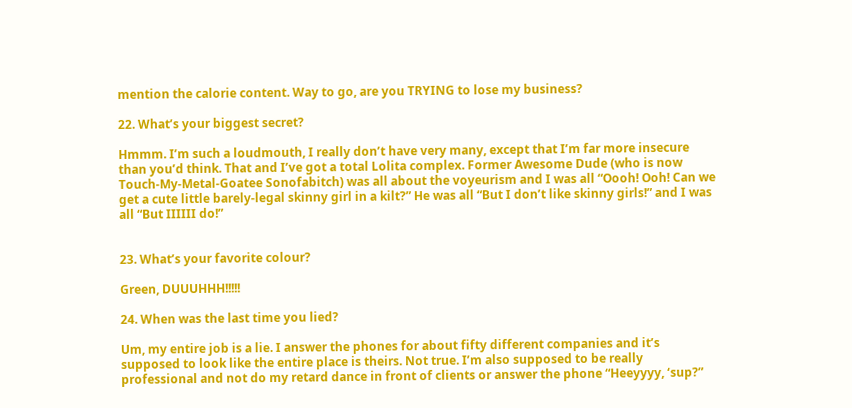mention the calorie content. Way to go, are you TRYING to lose my business?

22. What’s your biggest secret?

Hmmm. I’m such a loudmouth, I really don’t have very many, except that I’m far more insecure than you’d think. That and I’ve got a total Lolita complex. Former Awesome Dude (who is now Touch-My-Metal-Goatee Sonofabitch) was all about the voyeurism and I was all “Oooh! Ooh! Can we get a cute little barely-legal skinny girl in a kilt?” He was all “But I don’t like skinny girls!” and I was all “But IIIIII do!”


23. What’s your favorite colour?

Green, DUUUHHH!!!!!

24. When was the last time you lied?

Um, my entire job is a lie. I answer the phones for about fifty different companies and it’s supposed to look like the entire place is theirs. Not true. I’m also supposed to be really professional and not do my retard dance in front of clients or answer the phone “Heeyyyy, ‘sup?”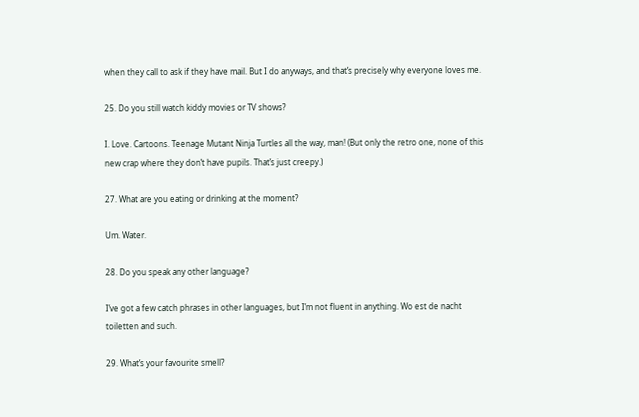when they call to ask if they have mail. But I do anyways, and that’s precisely why everyone loves me.

25. Do you still watch kiddy movies or TV shows?

I. Love. Cartoons. Teenage Mutant Ninja Turtles all the way, man! (But only the retro one, none of this new crap where they don’t have pupils. That’s just creepy.)

27. What are you eating or drinking at the moment?

Um. Water.

28. Do you speak any other language?

I’ve got a few catch phrases in other languages, but I’m not fluent in anything. Wo est de nacht toiletten and such.

29. What’s your favourite smell?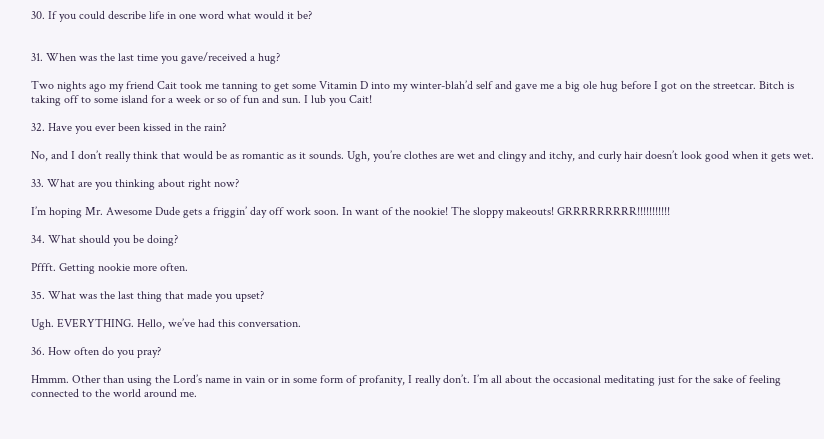30. If you could describe life in one word what would it be?


31. When was the last time you gave/received a hug?

Two nights ago my friend Cait took me tanning to get some Vitamin D into my winter-blah’d self and gave me a big ole hug before I got on the streetcar. Bitch is taking off to some island for a week or so of fun and sun. I lub you Cait!

32. Have you ever been kissed in the rain?

No, and I don’t really think that would be as romantic as it sounds. Ugh, you’re clothes are wet and clingy and itchy, and curly hair doesn’t look good when it gets wet.

33. What are you thinking about right now?

I’m hoping Mr. Awesome Dude gets a friggin’ day off work soon. In want of the nookie! The sloppy makeouts! GRRRRRRRRR!!!!!!!!!!!

34. What should you be doing?

Pffft. Getting nookie more often.

35. What was the last thing that made you upset?

Ugh. EVERYTHING. Hello, we’ve had this conversation.

36. How often do you pray?

Hmmm. Other than using the Lord’s name in vain or in some form of profanity, I really don’t. I’m all about the occasional meditating just for the sake of feeling connected to the world around me.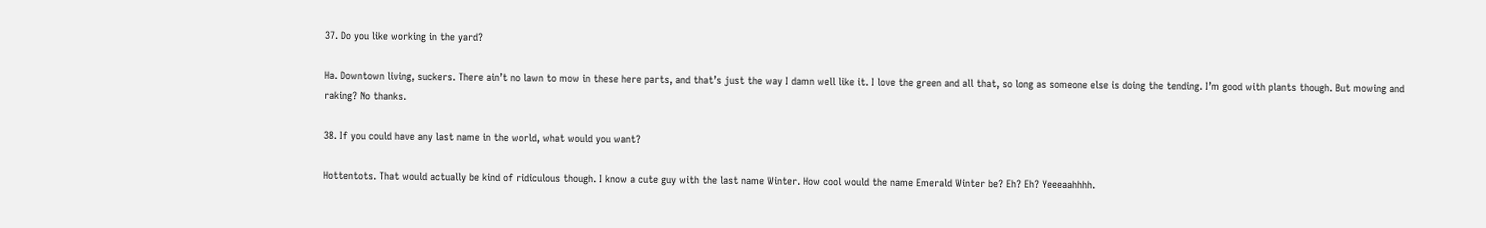37. Do you like working in the yard?

Ha. Downtown living, suckers. There ain’t no lawn to mow in these here parts, and that’s just the way I damn well like it. I love the green and all that, so long as someone else is doing the tending. I’m good with plants though. But mowing and raking? No thanks.

38. If you could have any last name in the world, what would you want?

Hottentots. That would actually be kind of ridiculous though. I know a cute guy with the last name Winter. How cool would the name Emerald Winter be? Eh? Eh? Yeeeaahhhh.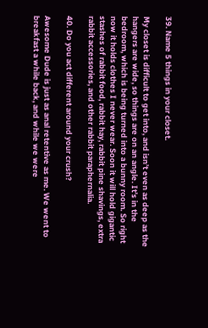39. Name 5 things in your closet.

My closet is difficult to get into, and isn’t even as deep as the hangers are wide, so things are on an angle. It’s in the bedroom, which is being turned into a bunny room. So right now it holds clothes I never wear. Soon it will hold gigantic stashes of rabbit food, rabbit hay, rabbit pine shavings, extra rabbit accessories, and other rabbit paraphernalia.

40. Do you act different around your crush?

Awesome Dude is just as anal retentive as me. We went to breakfast a while back, and while we were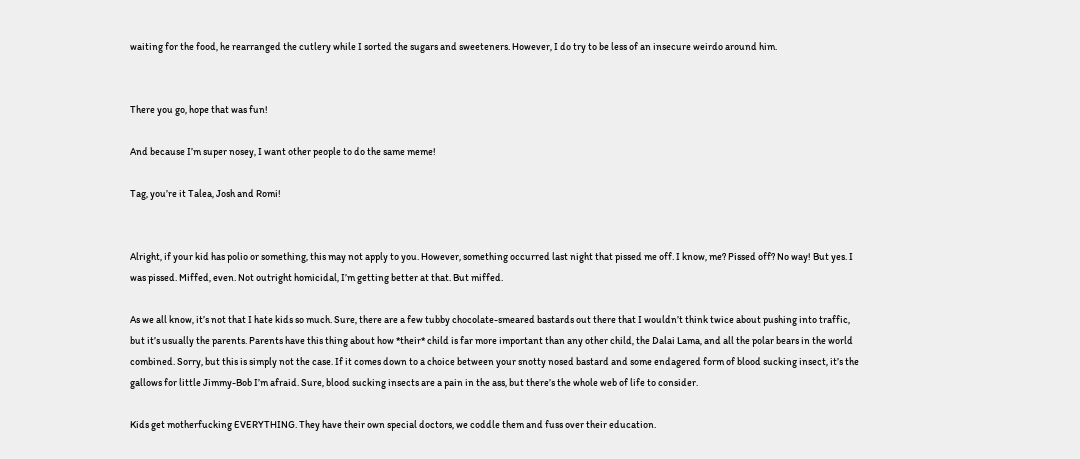waiting for the food, he rearranged the cutlery while I sorted the sugars and sweeteners. However, I do try to be less of an insecure weirdo around him.


There you go, hope that was fun!

And because I’m super nosey, I want other people to do the same meme!

Tag, you’re it Talea, Josh and Romi!


Alright, if your kid has polio or something, this may not apply to you. However, something occurred last night that pissed me off. I know, me? Pissed off? No way! But yes. I was pissed. Miffed, even. Not outright homicidal, I’m getting better at that. But miffed.

As we all know, it’s not that I hate kids so much. Sure, there are a few tubby chocolate-smeared bastards out there that I wouldn’t think twice about pushing into traffic, but it’s usually the parents. Parents have this thing about how *their* child is far more important than any other child, the Dalai Lama, and all the polar bears in the world combined. Sorry, but this is simply not the case. If it comes down to a choice between your snotty nosed bastard and some endagered form of blood sucking insect, it’s the gallows for little Jimmy-Bob I’m afraid. Sure, blood sucking insects are a pain in the ass, but there’s the whole web of life to consider.

Kids get motherfucking EVERYTHING. They have their own special doctors, we coddle them and fuss over their education.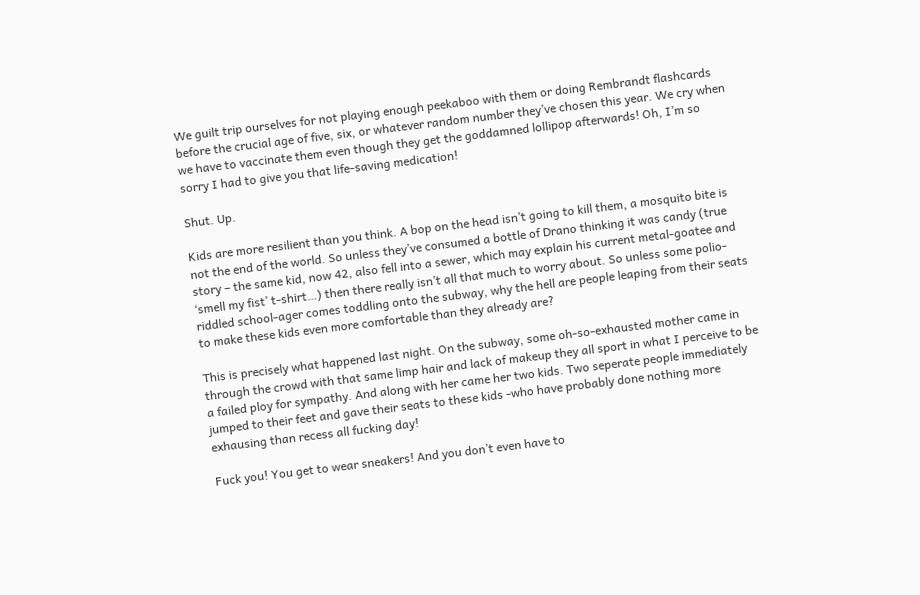We guilt trip ourselves for not playing enough peekaboo with them or doing Rembrandt flashcards before the crucial age of five, six, or whatever random number they’ve chosen this year. We cry when we have to vaccinate them even though they get the goddamned lollipop afterwards! Oh, I’m so sorry I had to give you that life-saving medication!

Shut. Up.

Kids are more resilient than you think. A bop on the head isn’t going to kill them, a mosquito bite is not the end of the world. So unless they’ve consumed a bottle of Drano thinking it was candy (true story – the same kid, now 42, also fell into a sewer, which may explain his current metal-goatee and ‘smell my fist’ t-shirt…) then there really isn’t all that much to worry about. So unless some polio-riddled school-ager comes toddling onto the subway, why the hell are people leaping from their seats to make these kids even more comfortable than they already are?

This is precisely what happened last night. On the subway, some oh-so-exhausted mother came in through the crowd with that same limp hair and lack of makeup they all sport in what I perceive to be a failed ploy for sympathy. And along with her came her two kids. Two seperate people immediately jumped to their feet and gave their seats to these kids -who have probably done nothing more exhausing than recess all fucking day!

Fuck you! You get to wear sneakers! And you don’t even have to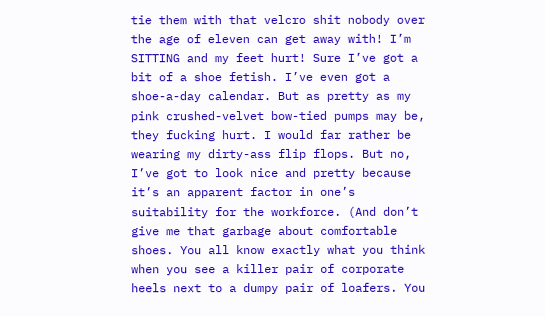tie them with that velcro shit nobody over the age of eleven can get away with! I’m SITTING and my feet hurt! Sure I’ve got a bit of a shoe fetish. I’ve even got a shoe-a-day calendar. But as pretty as my pink crushed-velvet bow-tied pumps may be, they fucking hurt. I would far rather be wearing my dirty-ass flip flops. But no, I’ve got to look nice and pretty because it’s an apparent factor in one’s suitability for the workforce. (And don’t give me that garbage about comfortable shoes. You all know exactly what you think when you see a killer pair of corporate heels next to a dumpy pair of loafers. You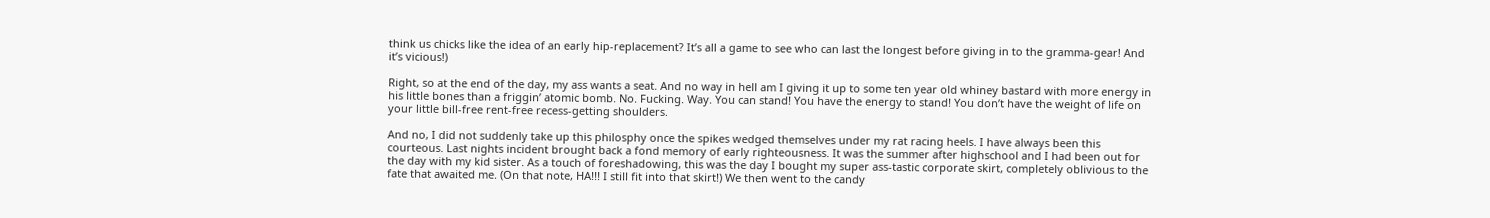think us chicks like the idea of an early hip-replacement? It’s all a game to see who can last the longest before giving in to the gramma-gear! And it’s vicious!)

Right, so at the end of the day, my ass wants a seat. And no way in hell am I giving it up to some ten year old whiney bastard with more energy in his little bones than a friggin’ atomic bomb. No. Fucking. Way. You can stand! You have the energy to stand! You don’t have the weight of life on your little bill-free rent-free recess-getting shoulders.

And no, I did not suddenly take up this philosphy once the spikes wedged themselves under my rat racing heels. I have always been this courteous. Last nights incident brought back a fond memory of early righteousness. It was the summer after highschool and I had been out for the day with my kid sister. As a touch of foreshadowing, this was the day I bought my super ass-tastic corporate skirt, completely oblivious to the fate that awaited me. (On that note, HA!!! I still fit into that skirt!) We then went to the candy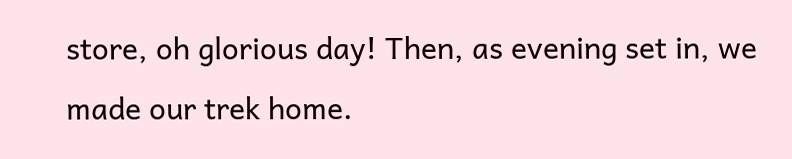store, oh glorious day! Then, as evening set in, we made our trek home.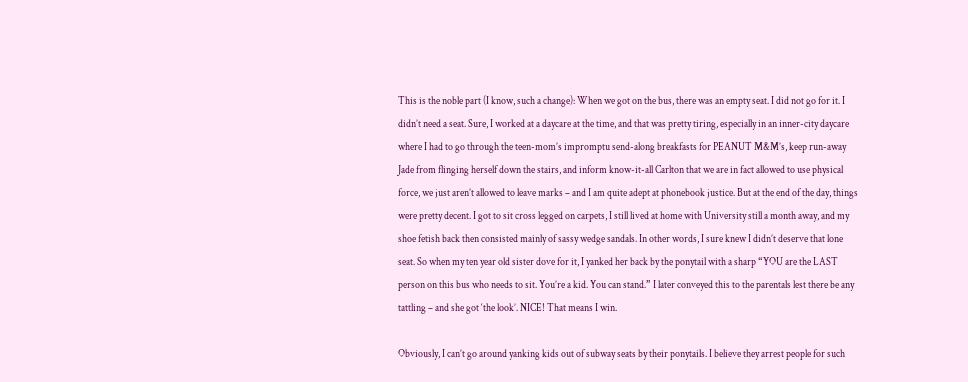This is the noble part (I know, such a change): When we got on the bus, there was an empty seat. I did not go for it. I didn’t need a seat. Sure, I worked at a daycare at the time, and that was pretty tiring, especially in an inner-city daycare where I had to go through the teen-mom’s impromptu send-along breakfasts for PEANUT M&M’s, keep run-away Jade from flinging herself down the stairs, and inform know-it-all Carlton that we are in fact allowed to use physical force, we just aren’t allowed to leave marks – and I am quite adept at phonebook justice. But at the end of the day, things were pretty decent. I got to sit cross legged on carpets, I still lived at home with University still a month away, and my shoe fetish back then consisted mainly of sassy wedge sandals. In other words, I sure knew I didn’t deserve that lone seat. So when my ten year old sister dove for it, I yanked her back by the ponytail with a sharp “YOU are the LAST person on this bus who needs to sit. You’re a kid. You can stand.” I later conveyed this to the parentals lest there be any tattling – and she got ‘the look’. NICE! That means I win.

Obviously, I can’t go around yanking kids out of subway seats by their ponytails. I believe they arrest people for such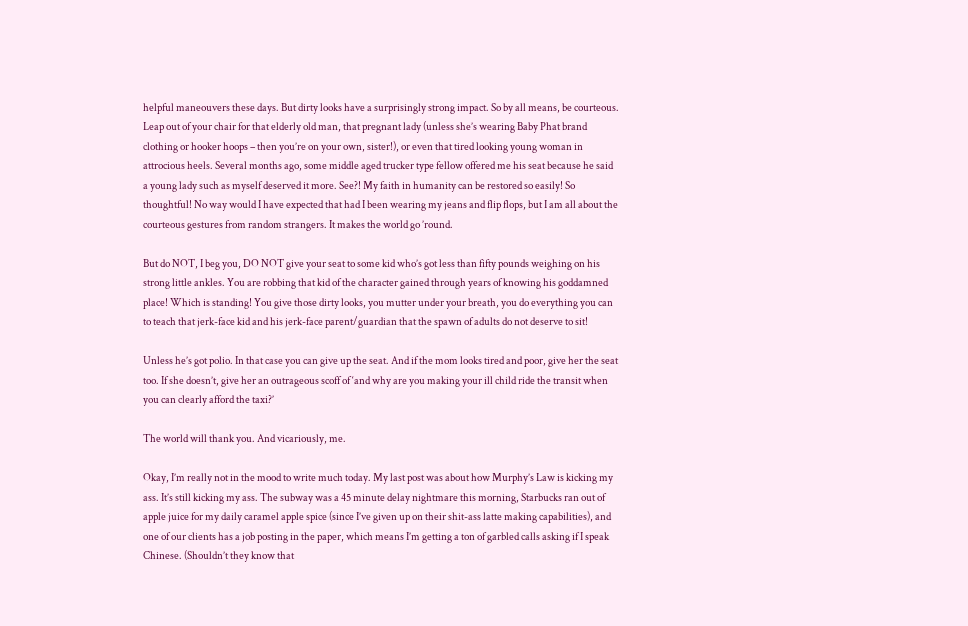helpful maneouvers these days. But dirty looks have a surprisingly strong impact. So by all means, be courteous. Leap out of your chair for that elderly old man, that pregnant lady (unless she’s wearing Baby Phat brand clothing or hooker hoops – then you’re on your own, sister!), or even that tired looking young woman in attrocious heels. Several months ago, some middle aged trucker type fellow offered me his seat because he said a young lady such as myself deserved it more. See?! My faith in humanity can be restored so easily! So thoughtful! No way would I have expected that had I been wearing my jeans and flip flops, but I am all about the courteous gestures from random strangers. It makes the world go ’round.

But do NOT, I beg you, DO NOT give your seat to some kid who’s got less than fifty pounds weighing on his strong little ankles. You are robbing that kid of the character gained through years of knowing his goddamned place! Which is standing! You give those dirty looks, you mutter under your breath, you do everything you can to teach that jerk-face kid and his jerk-face parent/guardian that the spawn of adults do not deserve to sit!

Unless he’s got polio. In that case you can give up the seat. And if the mom looks tired and poor, give her the seat too. If she doesn’t, give her an outrageous scoff of ‘and why are you making your ill child ride the transit when you can clearly afford the taxi?’

The world will thank you. And vicariously, me.

Okay, I’m really not in the mood to write much today. My last post was about how Murphy’s Law is kicking my ass. It’s still kicking my ass. The subway was a 45 minute delay nightmare this morning, Starbucks ran out of apple juice for my daily caramel apple spice (since I’ve given up on their shit-ass latte making capabilities), and one of our clients has a job posting in the paper, which means I’m getting a ton of garbled calls asking if I speak Chinese. (Shouldn’t they know that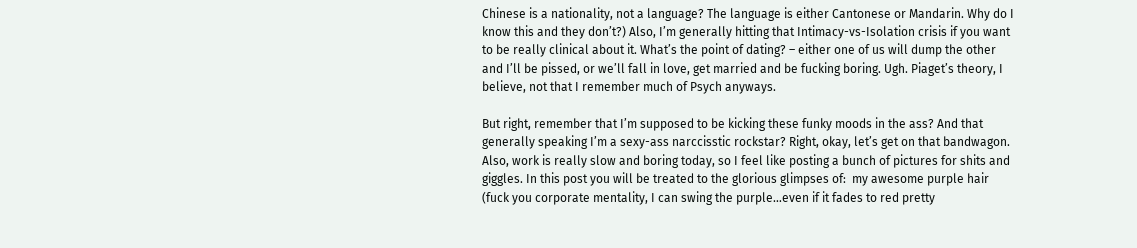Chinese is a nationality, not a language? The language is either Cantonese or Mandarin. Why do I know this and they don’t?) Also, I’m generally hitting that Intimacy-vs-Isolation crisis if you want to be really clinical about it. What’s the point of dating? – either one of us will dump the other and I’ll be pissed, or we’ll fall in love, get married and be fucking boring. Ugh. Piaget’s theory, I believe, not that I remember much of Psych anyways.

But right, remember that I’m supposed to be kicking these funky moods in the ass? And that generally speaking I’m a sexy-ass narccisstic rockstar? Right, okay, let’s get on that bandwagon. Also, work is really slow and boring today, so I feel like posting a bunch of pictures for shits and giggles. In this post you will be treated to the glorious glimpses of:  my awesome purple hair (fuck you corporate mentality, I can swing the purple…even if it fades to red pretty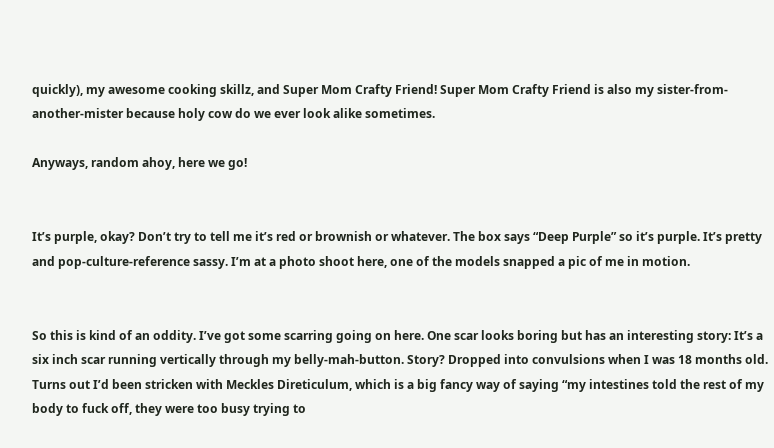quickly), my awesome cooking skillz, and Super Mom Crafty Friend! Super Mom Crafty Friend is also my sister-from-another-mister because holy cow do we ever look alike sometimes.

Anyways, random ahoy, here we go!


It’s purple, okay? Don’t try to tell me it’s red or brownish or whatever. The box says “Deep Purple” so it’s purple. It’s pretty and pop-culture-reference sassy. I’m at a photo shoot here, one of the models snapped a pic of me in motion.


So this is kind of an oddity. I’ve got some scarring going on here. One scar looks boring but has an interesting story: It’s a six inch scar running vertically through my belly-mah-button. Story? Dropped into convulsions when I was 18 months old. Turns out I’d been stricken with Meckles Direticulum, which is a big fancy way of saying “my intestines told the rest of my body to fuck off, they were too busy trying to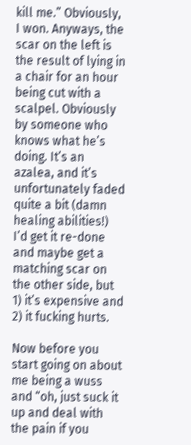kill me.” Obviously, I won. Anyways, the scar on the left is the result of lying in a chair for an hour being cut with a scalpel. Obviously by someone who knows what he’s doing. It’s an azalea, and it’s unfortunately faded quite a bit (damn healing abilities!) I’d get it re-done and maybe get a matching scar on the other side, but 1) it’s expensive and 2) it fucking hurts.

Now before you start going on about me being a wuss and “oh, just suck it up and deal with the pain if you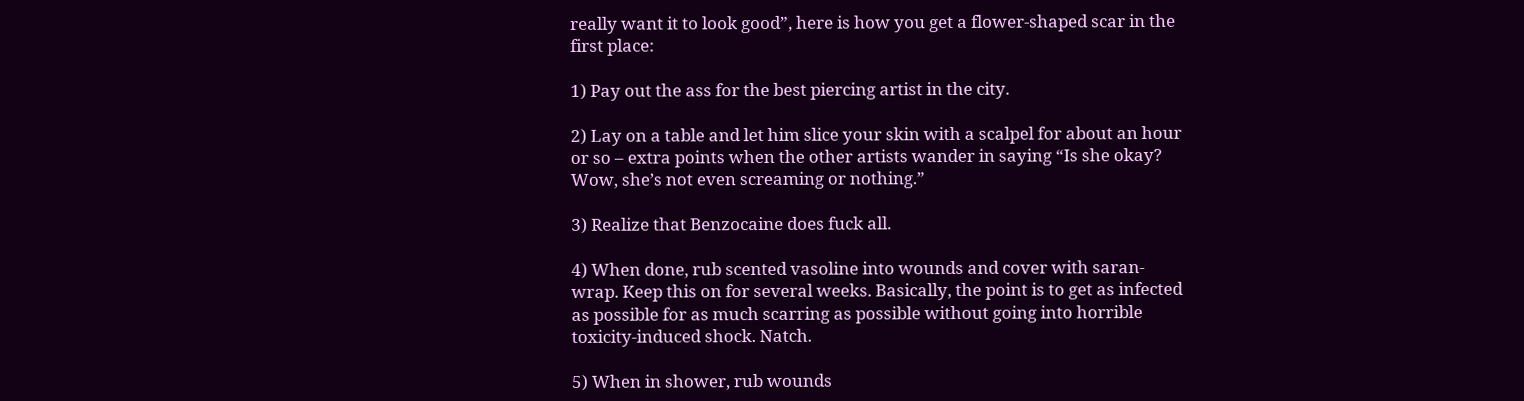really want it to look good”, here is how you get a flower-shaped scar in the first place:

1) Pay out the ass for the best piercing artist in the city.

2) Lay on a table and let him slice your skin with a scalpel for about an hour or so – extra points when the other artists wander in saying “Is she okay? Wow, she’s not even screaming or nothing.”

3) Realize that Benzocaine does fuck all.

4) When done, rub scented vasoline into wounds and cover with saran-wrap. Keep this on for several weeks. Basically, the point is to get as infected as possible for as much scarring as possible without going into horrible toxicity-induced shock. Natch.

5) When in shower, rub wounds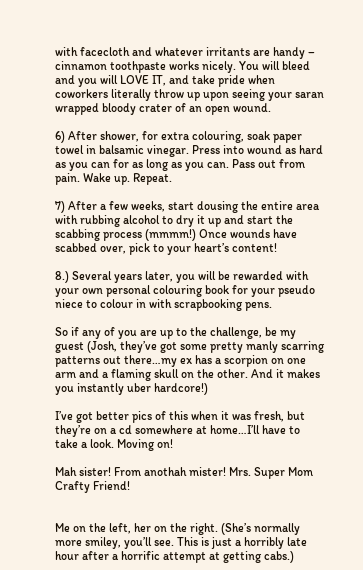with facecloth and whatever irritants are handy – cinnamon toothpaste works nicely. You will bleed and you will LOVE IT, and take pride when coworkers literally throw up upon seeing your saran wrapped bloody crater of an open wound.

6) After shower, for extra colouring, soak paper towel in balsamic vinegar. Press into wound as hard as you can for as long as you can. Pass out from pain. Wake up. Repeat.

7) After a few weeks, start dousing the entire area with rubbing alcohol to dry it up and start the scabbing process (mmmm!) Once wounds have scabbed over, pick to your heart’s content!

8.) Several years later, you will be rewarded with your own personal colouring book for your pseudo niece to colour in with scrapbooking pens.

So if any of you are up to the challenge, be my guest (Josh, they’ve got some pretty manly scarring patterns out there…my ex has a scorpion on one arm and a flaming skull on the other. And it makes you instantly uber hardcore!)

I’ve got better pics of this when it was fresh, but they’re on a cd somewhere at home…I’ll have to take a look. Moving on!

Mah sister! From anothah mister! Mrs. Super Mom Crafty Friend!


Me on the left, her on the right. (She’s normally more smiley, you’ll see. This is just a horribly late hour after a horrific attempt at getting cabs.)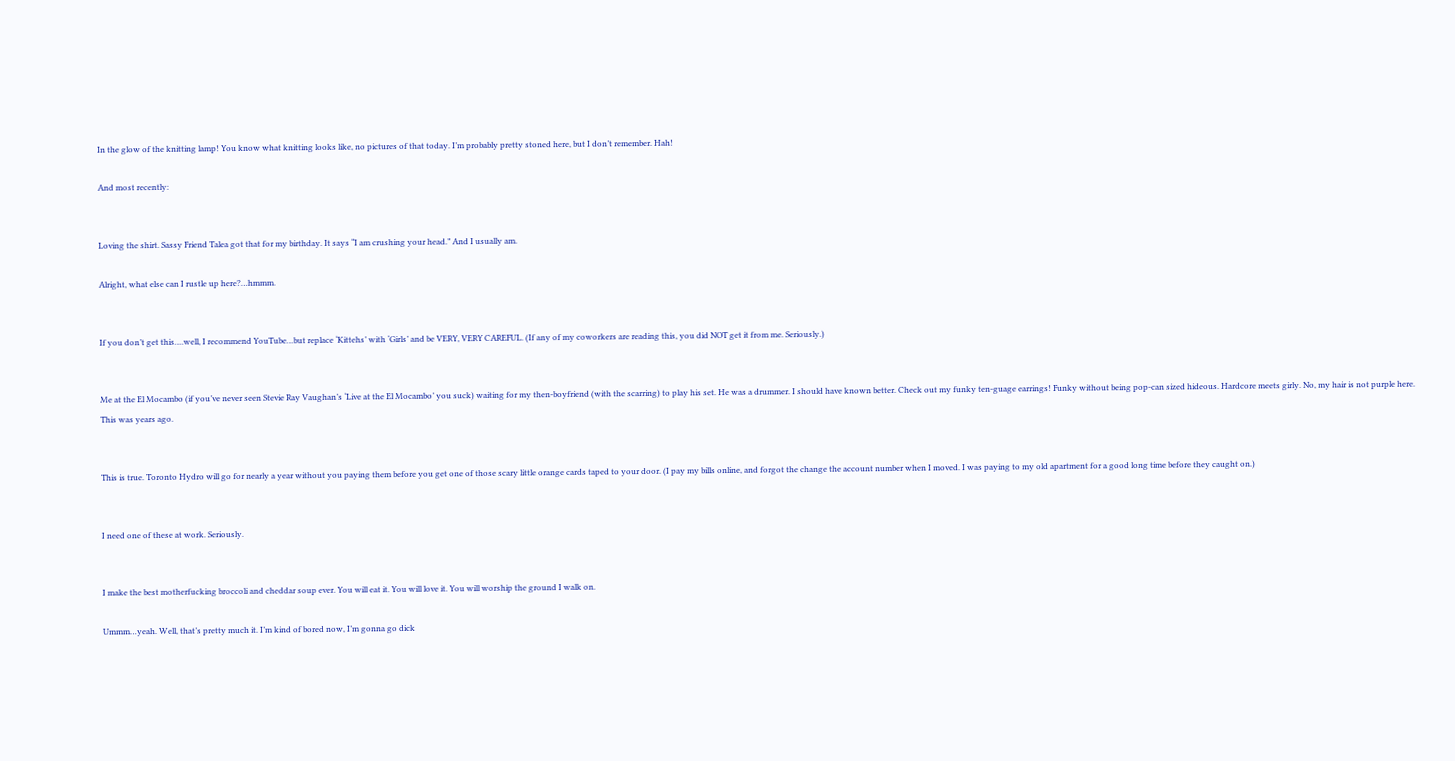In the glow of the knitting lamp! You know what knitting looks like, no pictures of that today. I’m probably pretty stoned here, but I don’t remember. Hah!

And most recently:


Loving the shirt. Sassy Friend Talea got that for my birthday. It says “I am crushing your head.” And I usually am.

Alright, what else can I rustle up here?…hmmm.


If you don’t get this….well, I recommend YouTube…but replace ‘Kittehs’ with ‘Girls’ and be VERY, VERY CAREFUL. (If any of my coworkers are reading this, you did NOT get it from me. Seriously.)


Me at the El Mocambo (if you’ve never seen Stevie Ray Vaughan’s ‘Live at the El Mocambo’ you suck) waiting for my then-boyfriend (with the scarring) to play his set. He was a drummer. I should have known better. Check out my funky ten-guage earrings! Funky without being pop-can sized hideous. Hardcore meets girly. No, my hair is not purple here. This was years ago.


This is true. Toronto Hydro will go for nearly a year without you paying them before you get one of those scary little orange cards taped to your door. (I pay my bills online, and forgot the change the account number when I moved. I was paying to my old apartment for a good long time before they caught on.)


I need one of these at work. Seriously.


I make the best motherfucking broccoli and cheddar soup ever. You will eat it. You will love it. You will worship the ground I walk on.

Ummm…yeah. Well, that’s pretty much it. I’m kind of bored now, I’m gonna go dick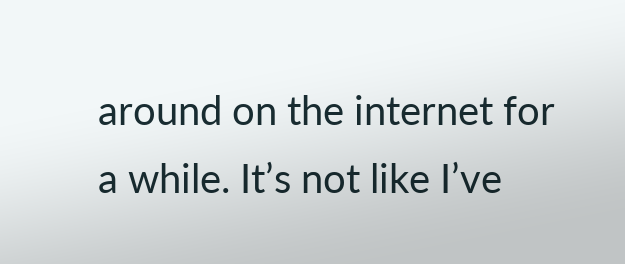around on the internet for a while. It’s not like I’ve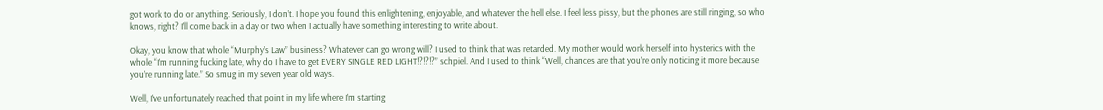got work to do or anything. Seriously, I don’t. I hope you found this enlightening, enjoyable, and whatever the hell else. I feel less pissy, but the phones are still ringing, so who knows, right? I’ll come back in a day or two when I actually have something interesting to write about.

Okay, you know that whole “Murphy’s Law” business? Whatever can go wrong will? I used to think that was retarded. My mother would work herself into hysterics with the whole “I’m running fucking late, why do I have to get EVERY SINGLE RED LIGHT!?!?!?” schpiel. And I used to think “Well, chances are that you’re only noticing it more because you’re running late.” So smug in my seven year old ways.

Well, I’ve unfortunately reached that point in my life where I’m starting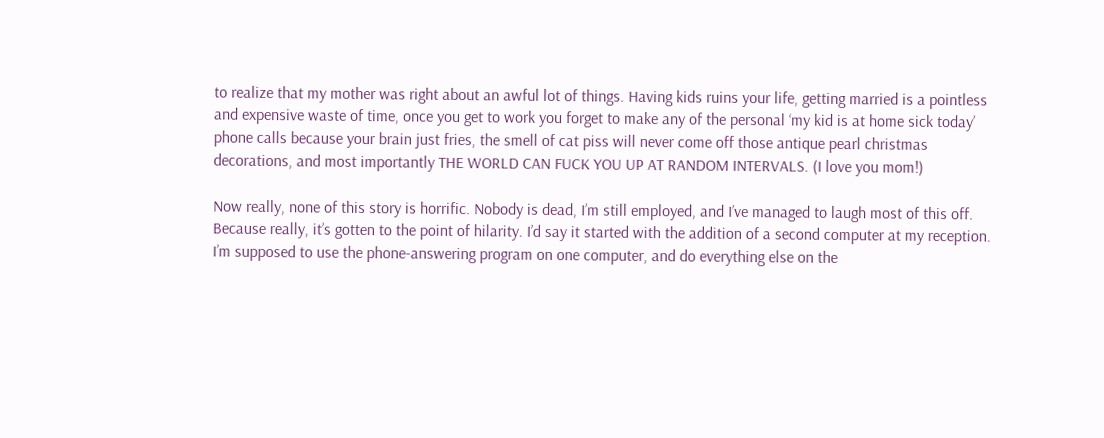to realize that my mother was right about an awful lot of things. Having kids ruins your life, getting married is a pointless and expensive waste of time, once you get to work you forget to make any of the personal ‘my kid is at home sick today’ phone calls because your brain just fries, the smell of cat piss will never come off those antique pearl christmas decorations, and most importantly THE WORLD CAN FUCK YOU UP AT RANDOM INTERVALS. (I love you mom!)

Now really, none of this story is horrific. Nobody is dead, I’m still employed, and I’ve managed to laugh most of this off. Because really, it’s gotten to the point of hilarity. I’d say it started with the addition of a second computer at my reception. I’m supposed to use the phone-answering program on one computer, and do everything else on the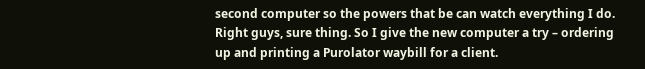second computer so the powers that be can watch everything I do. Right guys, sure thing. So I give the new computer a try – ordering up and printing a Purolator waybill for a client.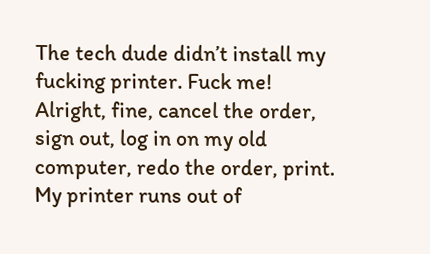The tech dude didn’t install my fucking printer. Fuck me! Alright, fine, cancel the order, sign out, log in on my old computer, redo the order, print. My printer runs out of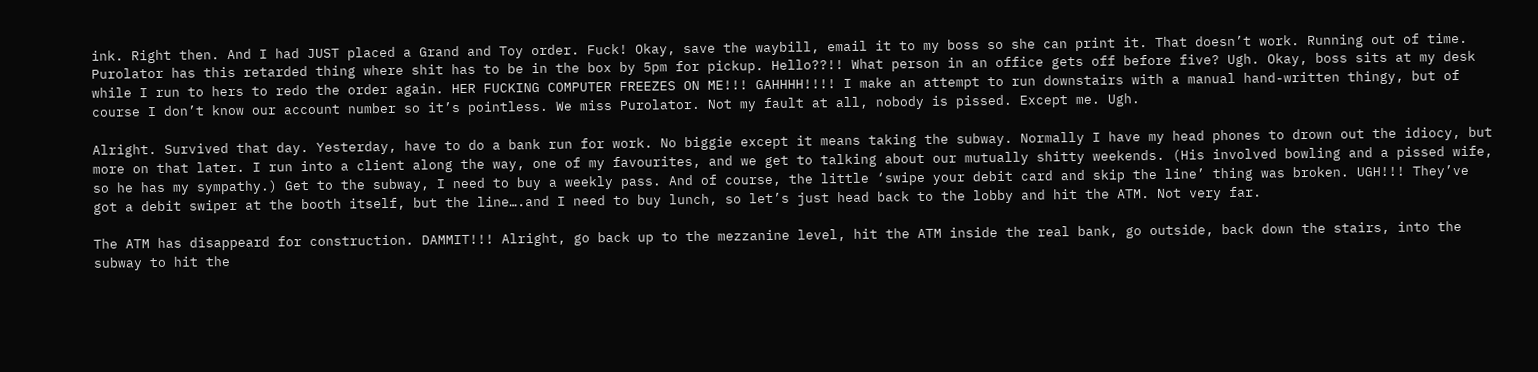ink. Right then. And I had JUST placed a Grand and Toy order. Fuck! Okay, save the waybill, email it to my boss so she can print it. That doesn’t work. Running out of time. Purolator has this retarded thing where shit has to be in the box by 5pm for pickup. Hello??!! What person in an office gets off before five? Ugh. Okay, boss sits at my desk while I run to hers to redo the order again. HER FUCKING COMPUTER FREEZES ON ME!!! GAHHHH!!!! I make an attempt to run downstairs with a manual hand-written thingy, but of course I don’t know our account number so it’s pointless. We miss Purolator. Not my fault at all, nobody is pissed. Except me. Ugh.

Alright. Survived that day. Yesterday, have to do a bank run for work. No biggie except it means taking the subway. Normally I have my head phones to drown out the idiocy, but more on that later. I run into a client along the way, one of my favourites, and we get to talking about our mutually shitty weekends. (His involved bowling and a pissed wife, so he has my sympathy.) Get to the subway, I need to buy a weekly pass. And of course, the little ‘swipe your debit card and skip the line’ thing was broken. UGH!!! They’ve got a debit swiper at the booth itself, but the line….and I need to buy lunch, so let’s just head back to the lobby and hit the ATM. Not very far.

The ATM has disappeard for construction. DAMMIT!!! Alright, go back up to the mezzanine level, hit the ATM inside the real bank, go outside, back down the stairs, into the subway to hit the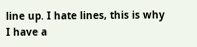line up. I hate lines, this is why I have a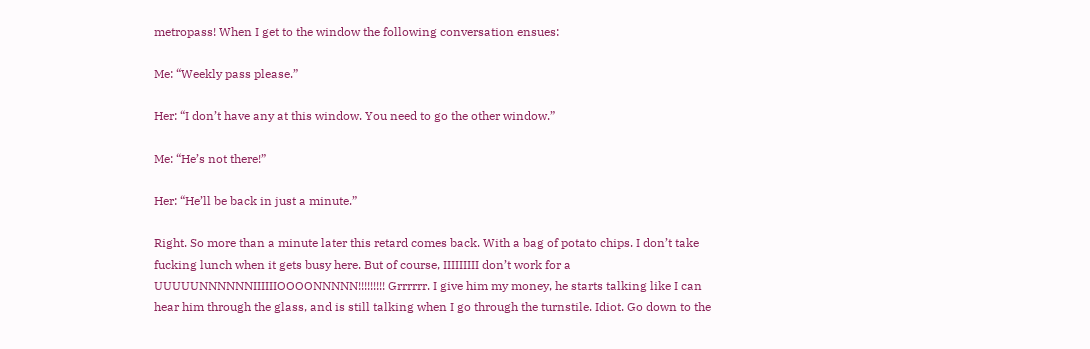metropass! When I get to the window the following conversation ensues:

Me: “Weekly pass please.”

Her: “I don’t have any at this window. You need to go the other window.”

Me: “He’s not there!”

Her: “He’ll be back in just a minute.”

Right. So more than a minute later this retard comes back. With a bag of potato chips. I don’t take fucking lunch when it gets busy here. But of course, IIIIIIIII don’t work for a UUUUUNNNNNNIIIIIIOOOONNNNN!!!!!!!!! Grrrrrr. I give him my money, he starts talking like I can hear him through the glass, and is still talking when I go through the turnstile. Idiot. Go down to the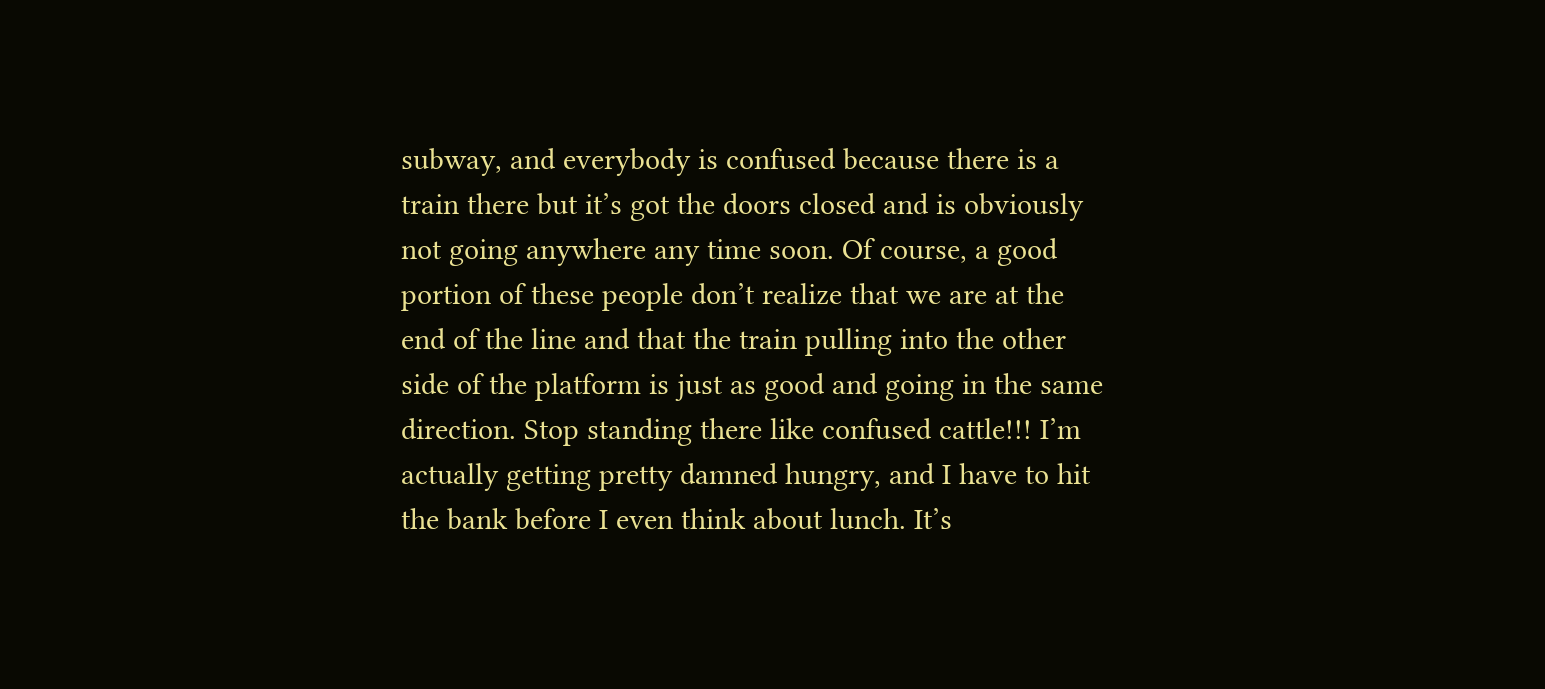subway, and everybody is confused because there is a train there but it’s got the doors closed and is obviously not going anywhere any time soon. Of course, a good portion of these people don’t realize that we are at the end of the line and that the train pulling into the other side of the platform is just as good and going in the same direction. Stop standing there like confused cattle!!! I’m actually getting pretty damned hungry, and I have to hit the bank before I even think about lunch. It’s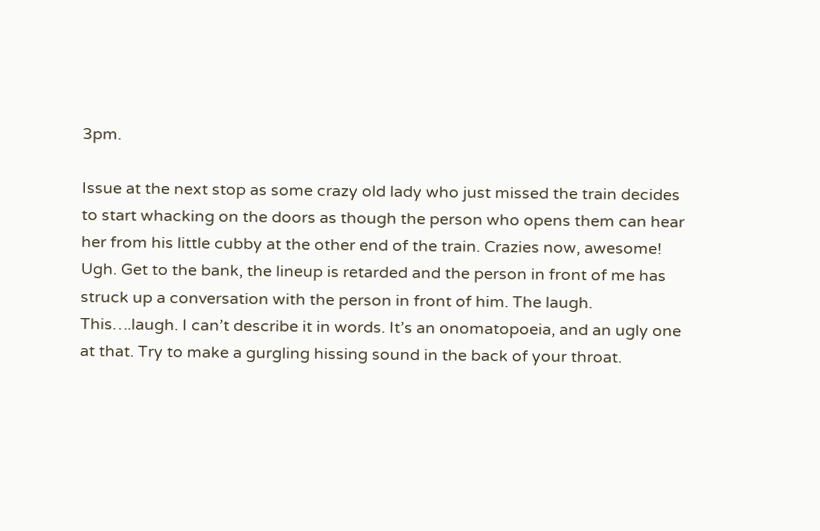3pm.

Issue at the next stop as some crazy old lady who just missed the train decides to start whacking on the doors as though the person who opens them can hear her from his little cubby at the other end of the train. Crazies now, awesome! Ugh. Get to the bank, the lineup is retarded and the person in front of me has struck up a conversation with the person in front of him. The laugh. This….laugh. I can’t describe it in words. It’s an onomatopoeia, and an ugly one at that. Try to make a gurgling hissing sound in the back of your throat.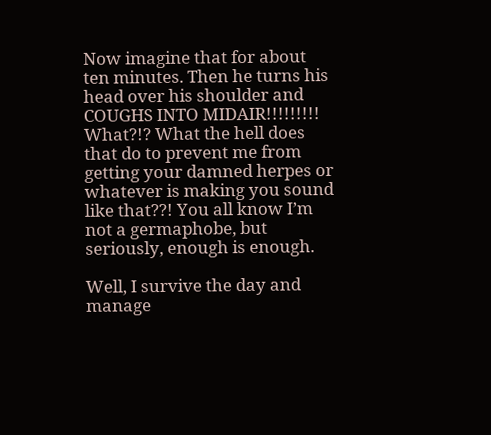Now imagine that for about ten minutes. Then he turns his head over his shoulder and COUGHS INTO MIDAIR!!!!!!!!! What?!? What the hell does that do to prevent me from getting your damned herpes or whatever is making you sound like that??! You all know I’m not a germaphobe, but seriously, enough is enough.

Well, I survive the day and manage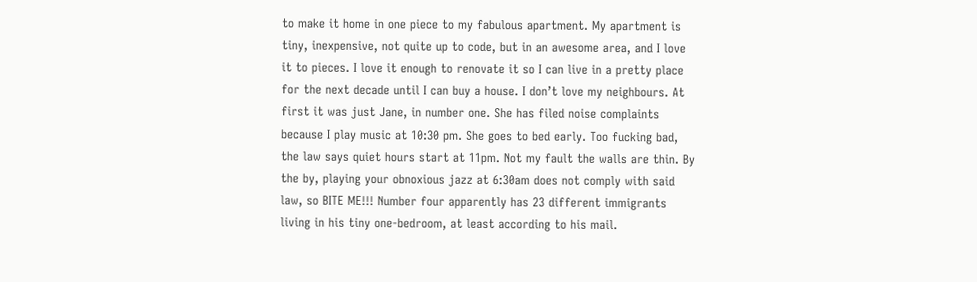to make it home in one piece to my fabulous apartment. My apartment is tiny, inexpensive, not quite up to code, but in an awesome area, and I love it to pieces. I love it enough to renovate it so I can live in a pretty place for the next decade until I can buy a house. I don’t love my neighbours. At first it was just Jane, in number one. She has filed noise complaints because I play music at 10:30 pm. She goes to bed early. Too fucking bad, the law says quiet hours start at 11pm. Not my fault the walls are thin. By the by, playing your obnoxious jazz at 6:30am does not comply with said law, so BITE ME!!! Number four apparently has 23 different immigrants living in his tiny one-bedroom, at least according to his mail.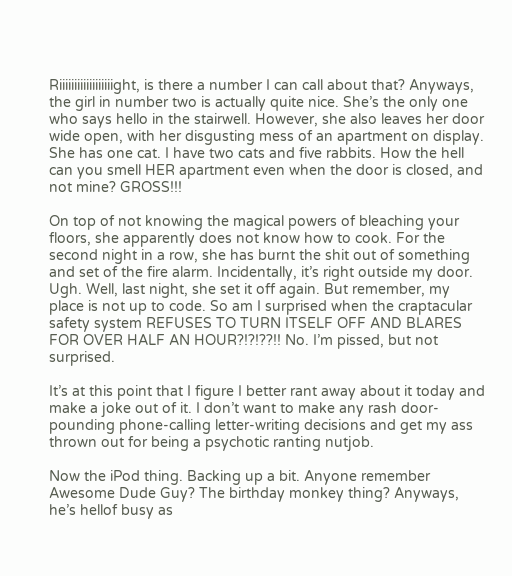Riiiiiiiiiiiiiiiiiight, is there a number I can call about that? Anyways, the girl in number two is actually quite nice. She’s the only one who says hello in the stairwell. However, she also leaves her door wide open, with her disgusting mess of an apartment on display. She has one cat. I have two cats and five rabbits. How the hell can you smell HER apartment even when the door is closed, and not mine? GROSS!!!

On top of not knowing the magical powers of bleaching your floors, she apparently does not know how to cook. For the second night in a row, she has burnt the shit out of something and set of the fire alarm. Incidentally, it’s right outside my door. Ugh. Well, last night, she set it off again. But remember, my place is not up to code. So am I surprised when the craptacular safety system REFUSES TO TURN ITSELF OFF AND BLARES FOR OVER HALF AN HOUR?!?!??!! No. I’m pissed, but not surprised.

It’s at this point that I figure I better rant away about it today and make a joke out of it. I don’t want to make any rash door-pounding phone-calling letter-writing decisions and get my ass thrown out for being a psychotic ranting nutjob.

Now the iPod thing. Backing up a bit. Anyone remember Awesome Dude Guy? The birthday monkey thing? Anyways, he’s hellof busy as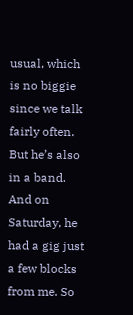usual, which is no biggie since we talk fairly often. But he’s also in a band. And on Saturday, he had a gig just a few blocks from me. So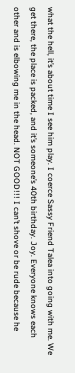what the hell, it’s about time I see him play. I coerce Sassy Friend Talea into going with me. We get there, the place is packed, and it’s someone’s 40th birthday. Joy. Everyone knows each other and is elbowing me in the head. NOT GOOD!!! I can’t shove or be rude because he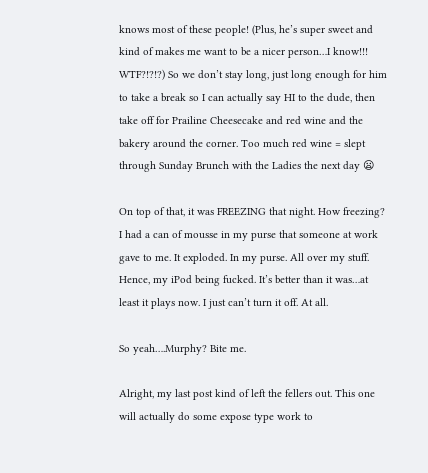knows most of these people! (Plus, he’s super sweet and kind of makes me want to be a nicer person…I know!!! WTF?!?!?) So we don’t stay long, just long enough for him to take a break so I can actually say HI to the dude, then take off for Prailine Cheesecake and red wine and the bakery around the corner. Too much red wine = slept through Sunday Brunch with the Ladies the next day 😦

On top of that, it was FREEZING that night. How freezing? I had a can of mousse in my purse that someone at work gave to me. It exploded. In my purse. All over my stuff. Hence, my iPod being fucked. It’s better than it was…at least it plays now. I just can’t turn it off. At all.

So yeah….Murphy? Bite me.

Alright, my last post kind of left the fellers out. This one will actually do some expose type work to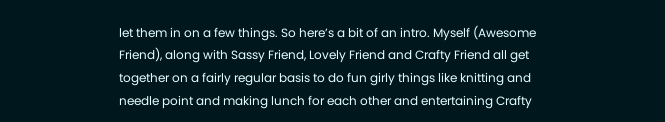let them in on a few things. So here’s a bit of an intro. Myself (Awesome Friend), along with Sassy Friend, Lovely Friend and Crafty Friend all get together on a fairly regular basis to do fun girly things like knitting and needle point and making lunch for each other and entertaining Crafty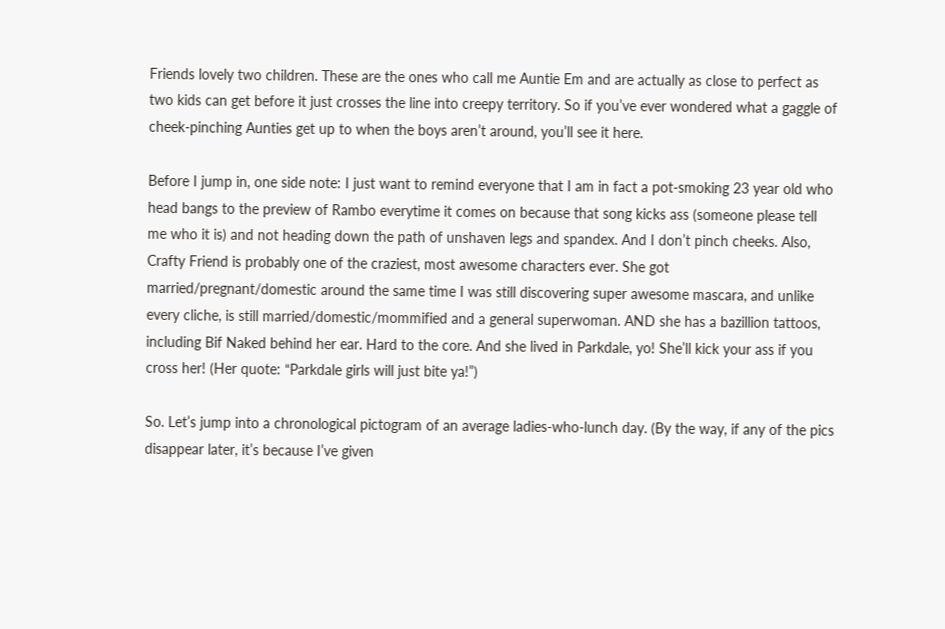Friends lovely two children. These are the ones who call me Auntie Em and are actually as close to perfect as two kids can get before it just crosses the line into creepy territory. So if you’ve ever wondered what a gaggle of cheek-pinching Aunties get up to when the boys aren’t around, you’ll see it here.

Before I jump in, one side note: I just want to remind everyone that I am in fact a pot-smoking 23 year old who head bangs to the preview of Rambo everytime it comes on because that song kicks ass (someone please tell me who it is) and not heading down the path of unshaven legs and spandex. And I don’t pinch cheeks. Also, Crafty Friend is probably one of the craziest, most awesome characters ever. She got married/pregnant/domestic around the same time I was still discovering super awesome mascara, and unlike every cliche, is still married/domestic/mommified and a general superwoman. AND she has a bazillion tattoos, including Bif Naked behind her ear. Hard to the core. And she lived in Parkdale, yo! She’ll kick your ass if you cross her! (Her quote: “Parkdale girls will just bite ya!”)

So. Let’s jump into a chronological pictogram of an average ladies-who-lunch day. (By the way, if any of the pics disappear later, it’s because I’ve given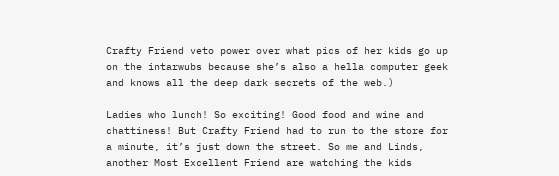Crafty Friend veto power over what pics of her kids go up on the intarwubs because she’s also a hella computer geek and knows all the deep dark secrets of the web.)

Ladies who lunch! So exciting! Good food and wine and chattiness! But Crafty Friend had to run to the store for a minute, it’s just down the street. So me and Linds, another Most Excellent Friend are watching the kids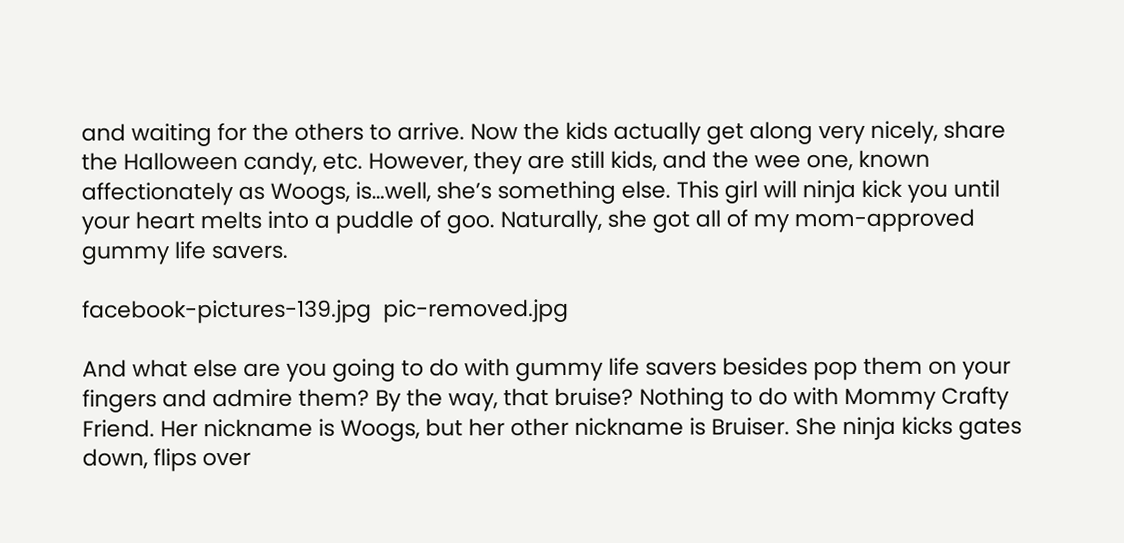and waiting for the others to arrive. Now the kids actually get along very nicely, share the Halloween candy, etc. However, they are still kids, and the wee one, known affectionately as Woogs, is…well, she’s something else. This girl will ninja kick you until your heart melts into a puddle of goo. Naturally, she got all of my mom-approved gummy life savers.

facebook-pictures-139.jpg  pic-removed.jpg

And what else are you going to do with gummy life savers besides pop them on your fingers and admire them? By the way, that bruise? Nothing to do with Mommy Crafty Friend. Her nickname is Woogs, but her other nickname is Bruiser. She ninja kicks gates down, flips over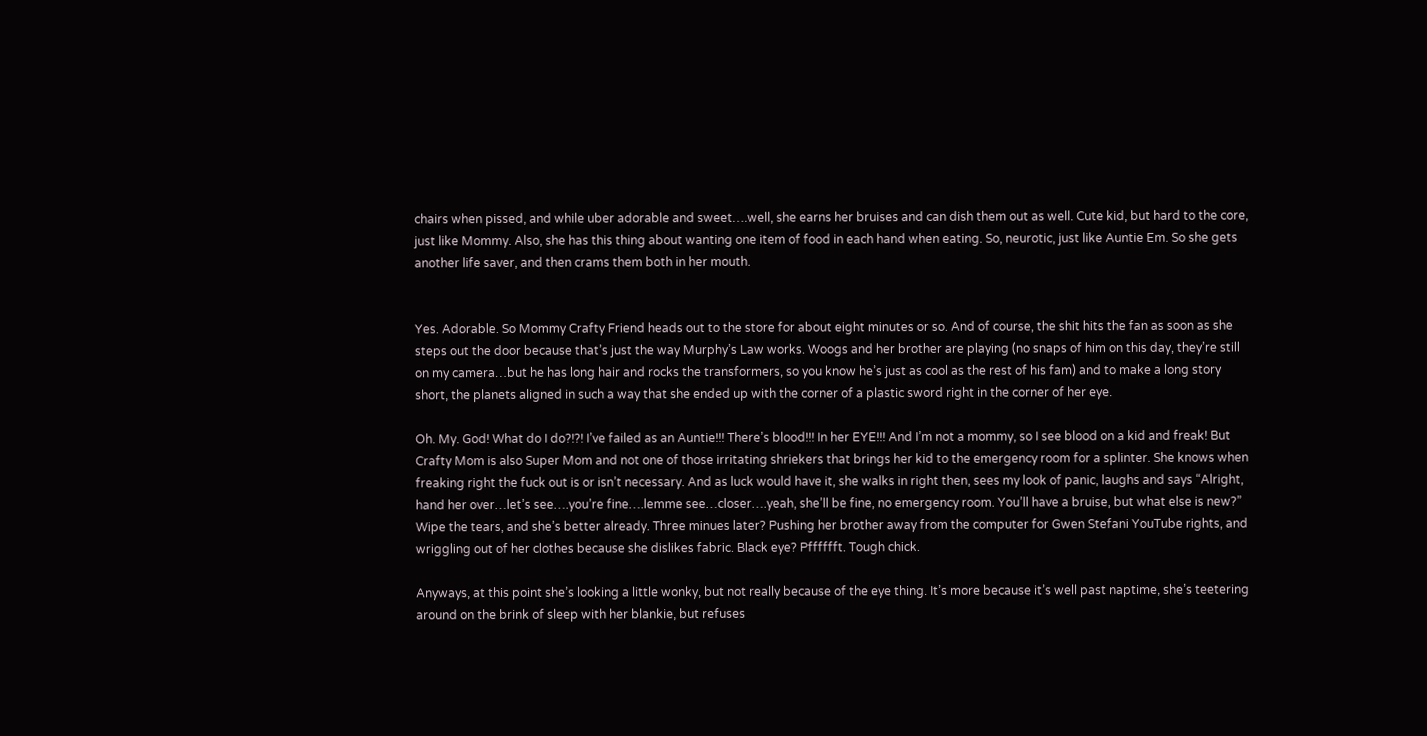chairs when pissed, and while uber adorable and sweet….well, she earns her bruises and can dish them out as well. Cute kid, but hard to the core, just like Mommy. Also, she has this thing about wanting one item of food in each hand when eating. So, neurotic, just like Auntie Em. So she gets another life saver, and then crams them both in her mouth.


Yes. Adorable. So Mommy Crafty Friend heads out to the store for about eight minutes or so. And of course, the shit hits the fan as soon as she steps out the door because that’s just the way Murphy’s Law works. Woogs and her brother are playing (no snaps of him on this day, they’re still on my camera…but he has long hair and rocks the transformers, so you know he’s just as cool as the rest of his fam) and to make a long story short, the planets aligned in such a way that she ended up with the corner of a plastic sword right in the corner of her eye.

Oh. My. God! What do I do?!?! I’ve failed as an Auntie!!! There’s blood!!! In her EYE!!! And I’m not a mommy, so I see blood on a kid and freak! But Crafty Mom is also Super Mom and not one of those irritating shriekers that brings her kid to the emergency room for a splinter. She knows when freaking right the fuck out is or isn’t necessary. And as luck would have it, she walks in right then, sees my look of panic, laughs and says “Alright, hand her over…let’s see….you’re fine….lemme see…closer….yeah, she’ll be fine, no emergency room. You’ll have a bruise, but what else is new?” Wipe the tears, and she’s better already. Three minues later? Pushing her brother away from the computer for Gwen Stefani YouTube rights, and wriggling out of her clothes because she dislikes fabric. Black eye? Pfffffft. Tough chick.

Anyways, at this point she’s looking a little wonky, but not really because of the eye thing. It’s more because it’s well past naptime, she’s teetering around on the brink of sleep with her blankie, but refuses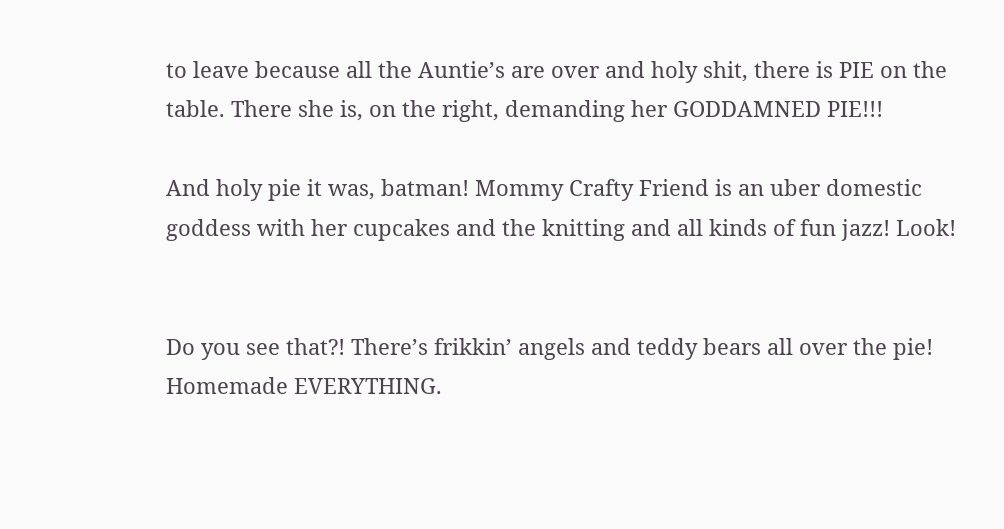to leave because all the Auntie’s are over and holy shit, there is PIE on the table. There she is, on the right, demanding her GODDAMNED PIE!!!

And holy pie it was, batman! Mommy Crafty Friend is an uber domestic goddess with her cupcakes and the knitting and all kinds of fun jazz! Look!


Do you see that?! There’s frikkin’ angels and teddy bears all over the pie! Homemade EVERYTHING.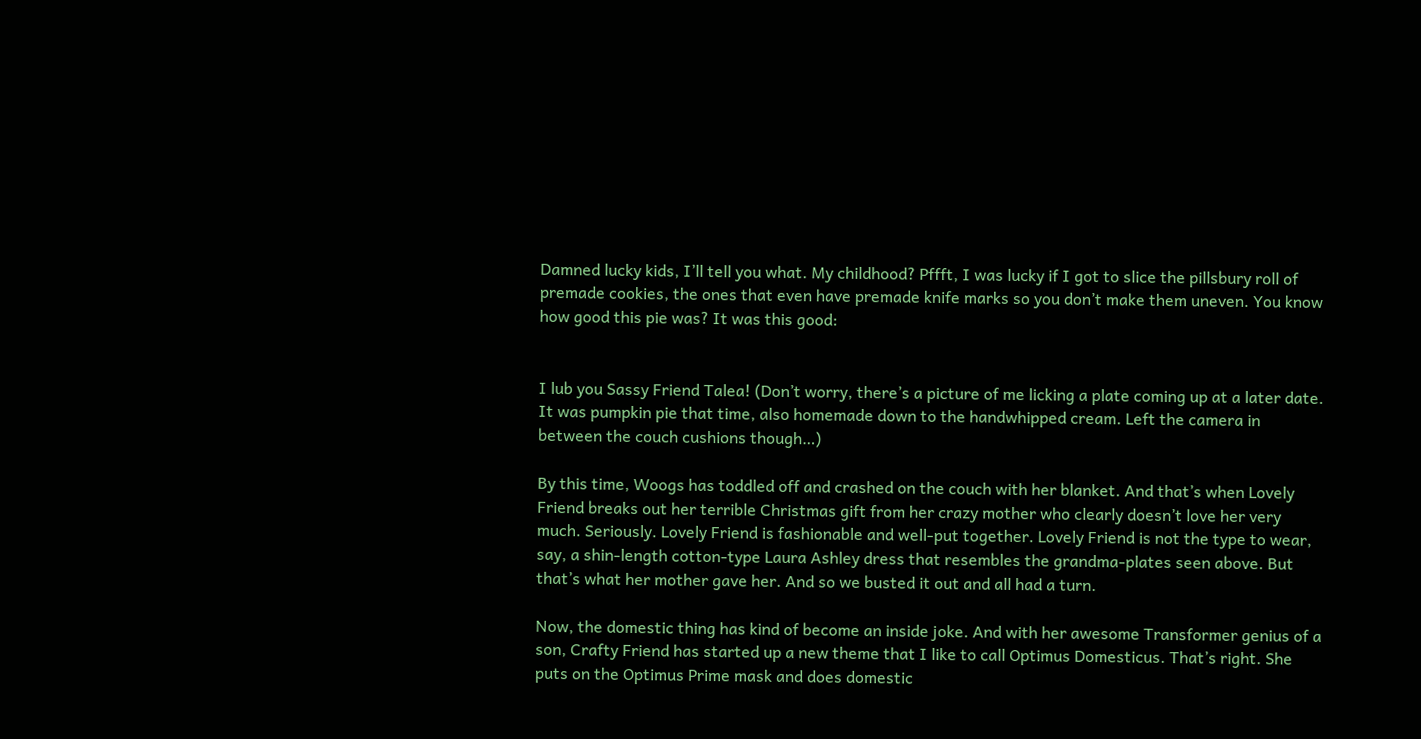Damned lucky kids, I’ll tell you what. My childhood? Pffft, I was lucky if I got to slice the pillsbury roll of premade cookies, the ones that even have premade knife marks so you don’t make them uneven. You know how good this pie was? It was this good:


I lub you Sassy Friend Talea! (Don’t worry, there’s a picture of me licking a plate coming up at a later date. It was pumpkin pie that time, also homemade down to the handwhipped cream. Left the camera in between the couch cushions though…)

By this time, Woogs has toddled off and crashed on the couch with her blanket. And that’s when Lovely Friend breaks out her terrible Christmas gift from her crazy mother who clearly doesn’t love her very much. Seriously. Lovely Friend is fashionable and well-put together. Lovely Friend is not the type to wear, say, a shin-length cotton-type Laura Ashley dress that resembles the grandma-plates seen above. But that’s what her mother gave her. And so we busted it out and all had a turn.

Now, the domestic thing has kind of become an inside joke. And with her awesome Transformer genius of a son, Crafty Friend has started up a new theme that I like to call Optimus Domesticus. That’s right. She puts on the Optimus Prime mask and does domestic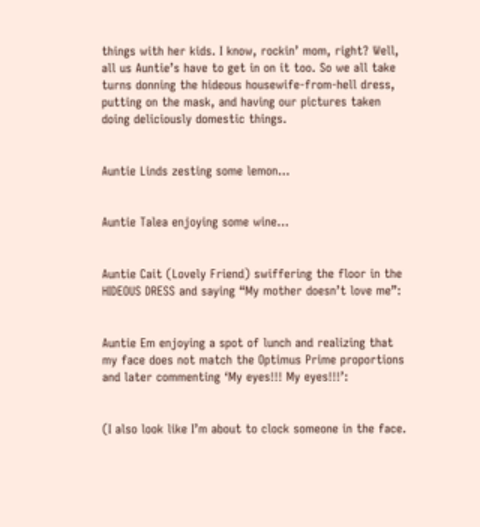things with her kids. I know, rockin’ mom, right? Well, all us Auntie’s have to get in on it too. So we all take turns donning the hideous housewife-from-hell dress, putting on the mask, and having our pictures taken doing deliciously domestic things.


Auntie Linds zesting some lemon…


Auntie Talea enjoying some wine…


Auntie Cait (Lovely Friend) swiffering the floor in the HIDEOUS DRESS and saying “My mother doesn’t love me”:


Auntie Em enjoying a spot of lunch and realizing that my face does not match the Optimus Prime proportions and later commenting ‘My eyes!!! My eyes!!!’:


(I also look like I’m about to clock someone in the face.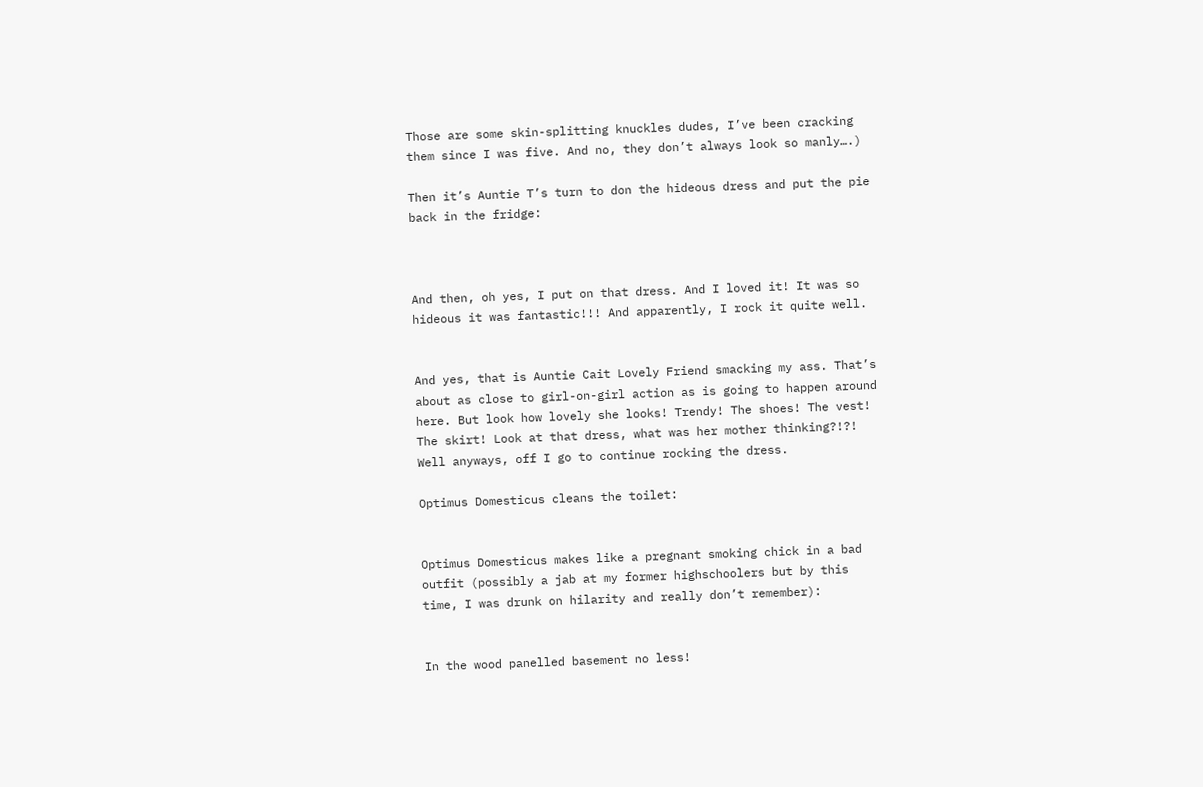Those are some skin-splitting knuckles dudes, I’ve been cracking them since I was five. And no, they don’t always look so manly….)

Then it’s Auntie T’s turn to don the hideous dress and put the pie back in the fridge:



And then, oh yes, I put on that dress. And I loved it! It was so hideous it was fantastic!!! And apparently, I rock it quite well.


And yes, that is Auntie Cait Lovely Friend smacking my ass. That’s about as close to girl-on-girl action as is going to happen around here. But look how lovely she looks! Trendy! The shoes! The vest! The skirt! Look at that dress, what was her mother thinking?!?! Well anyways, off I go to continue rocking the dress.

Optimus Domesticus cleans the toilet:


Optimus Domesticus makes like a pregnant smoking chick in a bad outfit (possibly a jab at my former highschoolers but by this time, I was drunk on hilarity and really don’t remember):


In the wood panelled basement no less!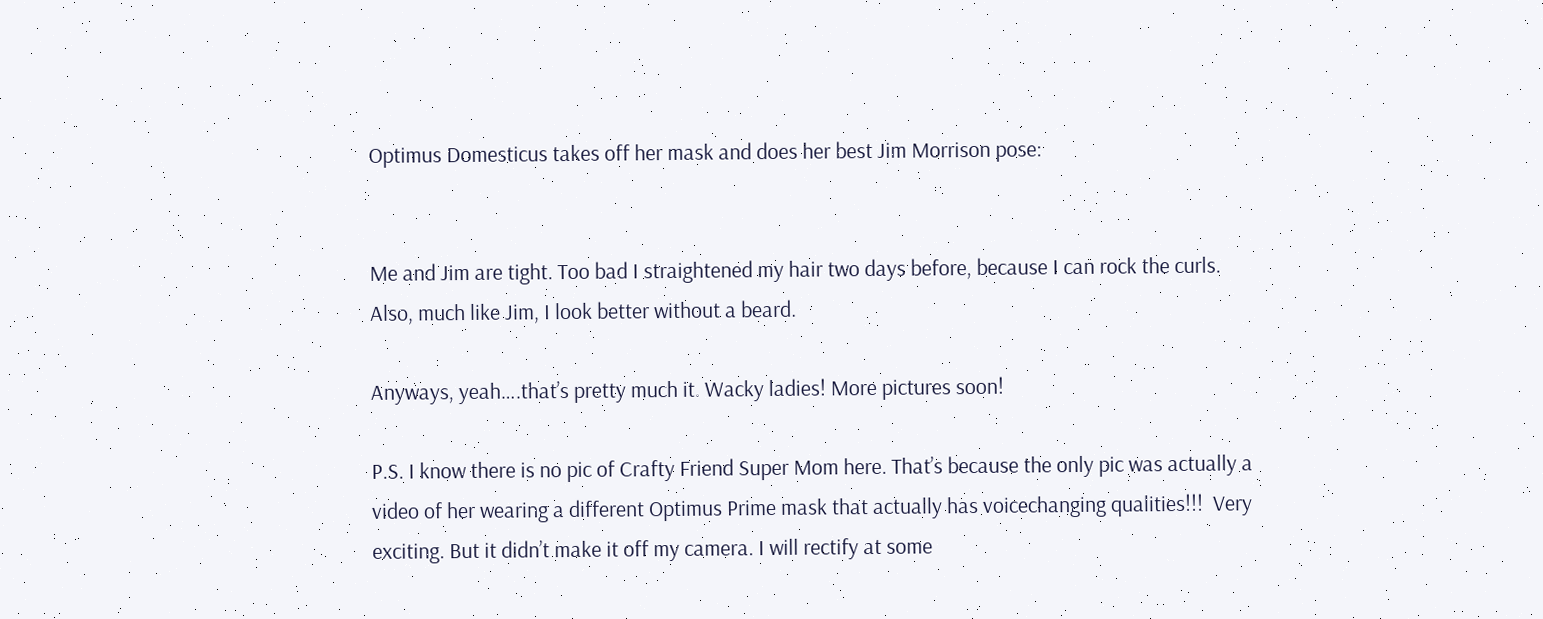Optimus Domesticus takes off her mask and does her best Jim Morrison pose:


Me and Jim are tight. Too bad I straightened my hair two days before, because I can rock the curls. Also, much like Jim, I look better without a beard.

Anyways, yeah….that’s pretty much it. Wacky ladies! More pictures soon!

P.S. I know there is no pic of Crafty Friend Super Mom here. That’s because the only pic was actually a video of her wearing a different Optimus Prime mask that actually has voicechanging qualities!!!  Very exciting. But it didn’t make it off my camera. I will rectify at some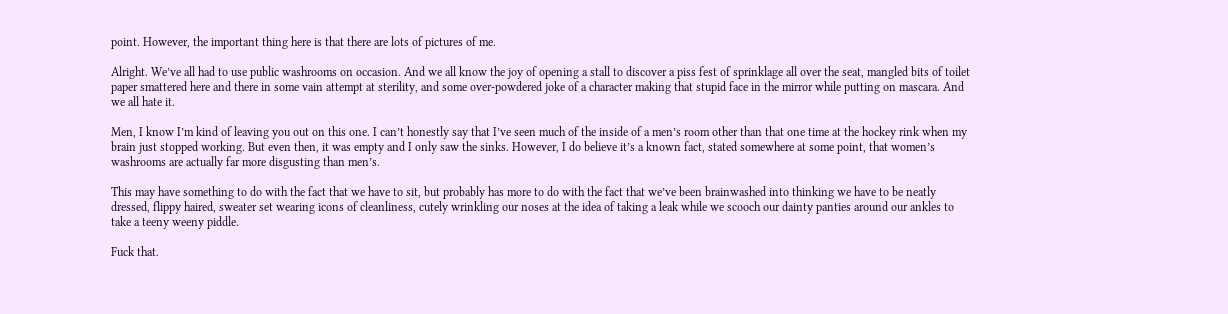point. However, the important thing here is that there are lots of pictures of me.

Alright. We’ve all had to use public washrooms on occasion. And we all know the joy of opening a stall to discover a piss fest of sprinklage all over the seat, mangled bits of toilet paper smattered here and there in some vain attempt at sterility, and some over-powdered joke of a character making that stupid face in the mirror while putting on mascara. And we all hate it.

Men, I know I’m kind of leaving you out on this one. I can’t honestly say that I’ve seen much of the inside of a men’s room other than that one time at the hockey rink when my brain just stopped working. But even then, it was empty and I only saw the sinks. However, I do believe it’s a known fact, stated somewhere at some point, that women’s washrooms are actually far more disgusting than men’s.

This may have something to do with the fact that we have to sit, but probably has more to do with the fact that we’ve been brainwashed into thinking we have to be neatly dressed, flippy haired, sweater set wearing icons of cleanliness, cutely wrinkling our noses at the idea of taking a leak while we scooch our dainty panties around our ankles to take a teeny weeny piddle.

Fuck that.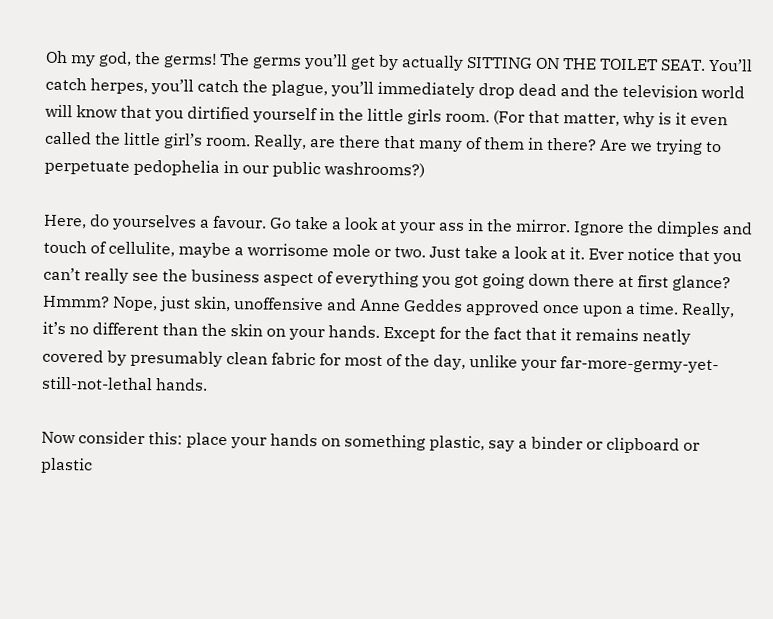Oh my god, the germs! The germs you’ll get by actually SITTING ON THE TOILET SEAT. You’ll catch herpes, you’ll catch the plague, you’ll immediately drop dead and the television world will know that you dirtified yourself in the little girls room. (For that matter, why is it even called the little girl’s room. Really, are there that many of them in there? Are we trying to perpetuate pedophelia in our public washrooms?)

Here, do yourselves a favour. Go take a look at your ass in the mirror. Ignore the dimples and touch of cellulite, maybe a worrisome mole or two. Just take a look at it. Ever notice that you can’t really see the business aspect of everything you got going down there at first glance? Hmmm? Nope, just skin, unoffensive and Anne Geddes approved once upon a time. Really, it’s no different than the skin on your hands. Except for the fact that it remains neatly covered by presumably clean fabric for most of the day, unlike your far-more-germy-yet-still-not-lethal hands.

Now consider this: place your hands on something plastic, say a binder or clipboard or plastic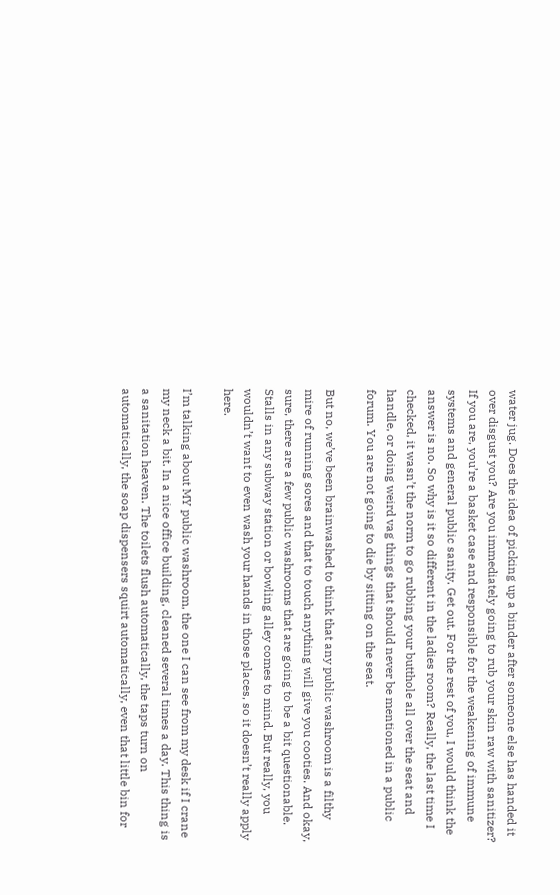water jug. Does the idea of picking up a binder after someone else has handed it over disgust you? Are you immediately going to rub your skin raw with sanitizer? If you are, you’re a basket case and responsible for the weakening of immune systems and general public sanity. Get out. For the rest of you, I would think the answer is no. So why is it so different in the ladies room? Really, the last time I checked, it wasn’t the norm to go rubbing your butthole all over the seat and handle, or doing weird vag things that should never be mentioned in a public forum. You are not going to die by sitting on the seat.

But no, we’ve been brainwashed to think that any public washroom is a filthy mire of running sores and that to touch anything will give you cooties. And okay, sure, there are a few public washrooms that are going to be a bit questionable. Stalls in any subway station or bowling alley comes to mind. But really, you wouldn’t want to even wash your hands in those places, so it doesn’t really apply here.

I’m talking about MY public washroom, the one I can see from my desk if I crane my neck a bit. In a nice office building, cleaned several times a day. This thing is a sanitation heaven. The toilets flush automatically, the taps turn on automatically, the soap dispensers squirt automatically, even that little bin for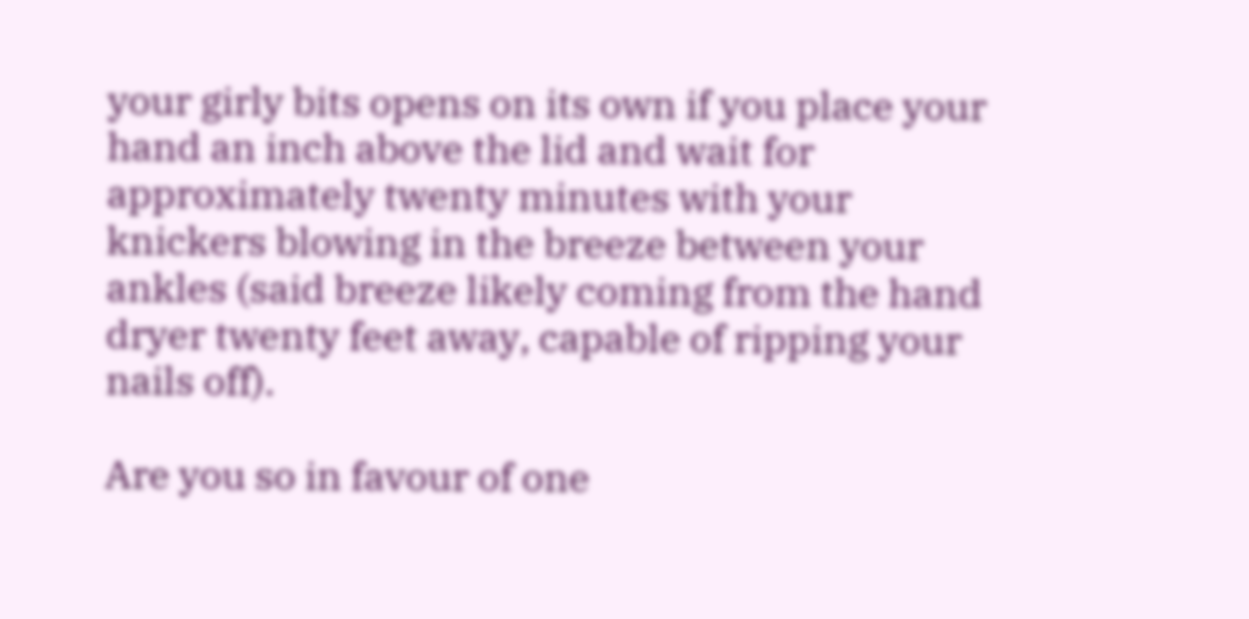your girly bits opens on its own if you place your hand an inch above the lid and wait for approximately twenty minutes with your knickers blowing in the breeze between your ankles (said breeze likely coming from the hand dryer twenty feet away, capable of ripping your nails off).

Are you so in favour of one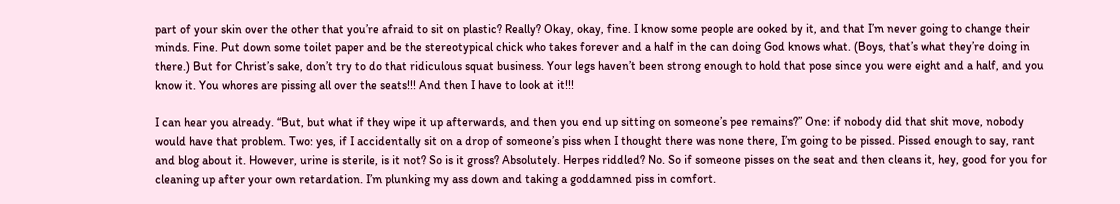part of your skin over the other that you’re afraid to sit on plastic? Really? Okay, okay, fine. I know some people are ooked by it, and that I’m never going to change their minds. Fine. Put down some toilet paper and be the stereotypical chick who takes forever and a half in the can doing God knows what. (Boys, that’s what they’re doing in there.) But for Christ’s sake, don’t try to do that ridiculous squat business. Your legs haven’t been strong enough to hold that pose since you were eight and a half, and you know it. You whores are pissing all over the seats!!! And then I have to look at it!!!

I can hear you already. “But, but what if they wipe it up afterwards, and then you end up sitting on someone’s pee remains?” One: if nobody did that shit move, nobody would have that problem. Two: yes, if I accidentally sit on a drop of someone’s piss when I thought there was none there, I’m going to be pissed. Pissed enough to say, rant and blog about it. However, urine is sterile, is it not? So is it gross? Absolutely. Herpes riddled? No. So if someone pisses on the seat and then cleans it, hey, good for you for cleaning up after your own retardation. I’m plunking my ass down and taking a goddamned piss in comfort.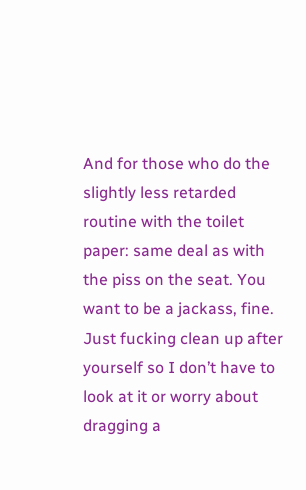And for those who do the slightly less retarded routine with the toilet paper: same deal as with the piss on the seat. You want to be a jackass, fine. Just fucking clean up after yourself so I don’t have to look at it or worry about dragging a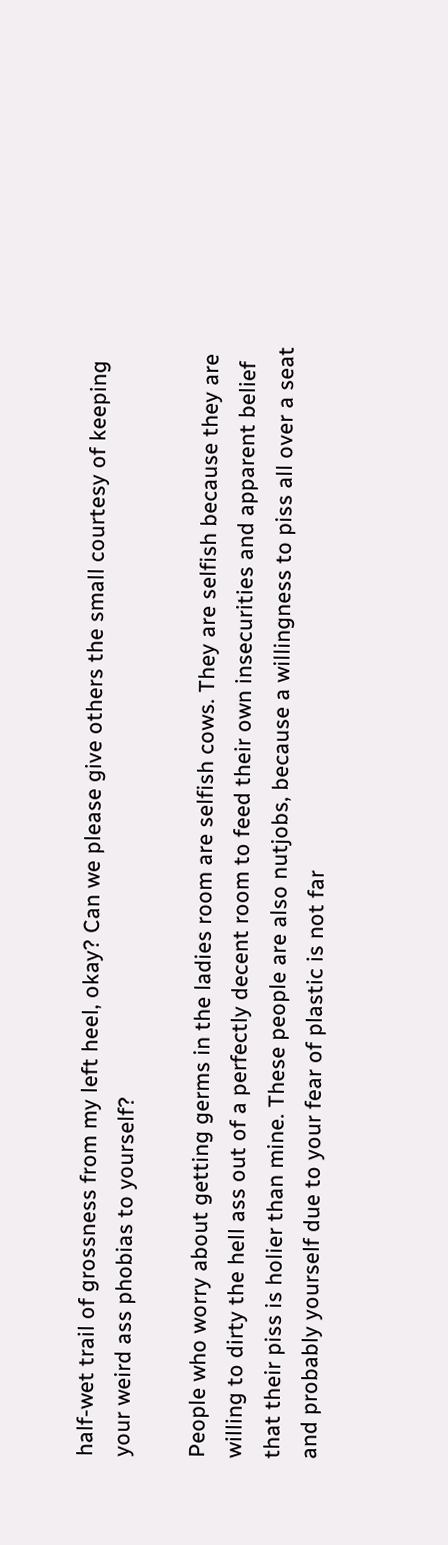half-wet trail of grossness from my left heel, okay? Can we please give others the small courtesy of keeping your weird ass phobias to yourself?

People who worry about getting germs in the ladies room are selfish cows. They are selfish because they are willing to dirty the hell ass out of a perfectly decent room to feed their own insecurities and apparent belief that their piss is holier than mine. These people are also nutjobs, because a willingness to piss all over a seat and probably yourself due to your fear of plastic is not far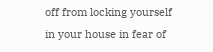off from locking yourself in your house in fear of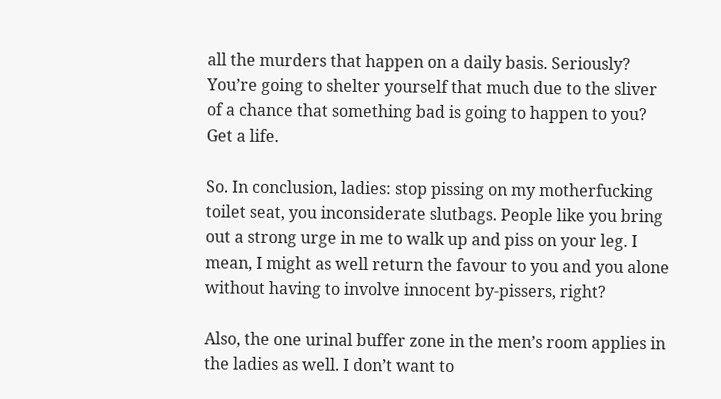all the murders that happen on a daily basis. Seriously? You’re going to shelter yourself that much due to the sliver of a chance that something bad is going to happen to you? Get a life.

So. In conclusion, ladies: stop pissing on my motherfucking toilet seat, you inconsiderate slutbags. People like you bring out a strong urge in me to walk up and piss on your leg. I mean, I might as well return the favour to you and you alone without having to involve innocent by-pissers, right?

Also, the one urinal buffer zone in the men’s room applies in the ladies as well. I don’t want to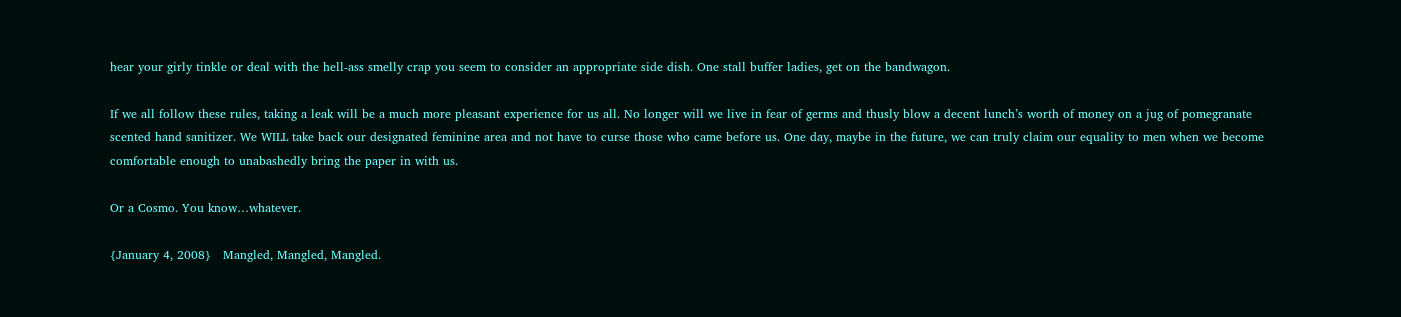hear your girly tinkle or deal with the hell-ass smelly crap you seem to consider an appropriate side dish. One stall buffer ladies, get on the bandwagon.

If we all follow these rules, taking a leak will be a much more pleasant experience for us all. No longer will we live in fear of germs and thusly blow a decent lunch’s worth of money on a jug of pomegranate scented hand sanitizer. We WILL take back our designated feminine area and not have to curse those who came before us. One day, maybe in the future, we can truly claim our equality to men when we become comfortable enough to unabashedly bring the paper in with us.

Or a Cosmo. You know…whatever.

{January 4, 2008}   Mangled, Mangled, Mangled.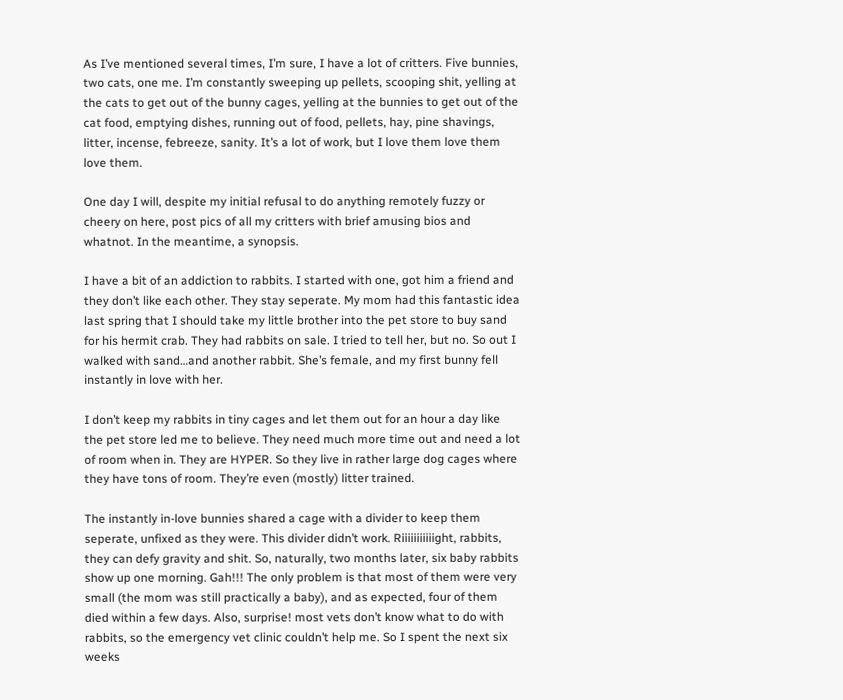As I’ve mentioned several times, I’m sure, I have a lot of critters. Five bunnies, two cats, one me. I’m constantly sweeping up pellets, scooping shit, yelling at the cats to get out of the bunny cages, yelling at the bunnies to get out of the cat food, emptying dishes, running out of food, pellets, hay, pine shavings, litter, incense, febreeze, sanity. It’s a lot of work, but I love them love them love them.

One day I will, despite my initial refusal to do anything remotely fuzzy or cheery on here, post pics of all my critters with brief amusing bios and whatnot. In the meantime, a synopsis.

I have a bit of an addiction to rabbits. I started with one, got him a friend and they don’t like each other. They stay seperate. My mom had this fantastic idea last spring that I should take my little brother into the pet store to buy sand for his hermit crab. They had rabbits on sale. I tried to tell her, but no. So out I walked with sand…and another rabbit. She’s female, and my first bunny fell instantly in love with her.

I don’t keep my rabbits in tiny cages and let them out for an hour a day like the pet store led me to believe. They need much more time out and need a lot of room when in. They are HYPER. So they live in rather large dog cages where they have tons of room. They’re even (mostly) litter trained.

The instantly in-love bunnies shared a cage with a divider to keep them seperate, unfixed as they were. This divider didn’t work. Riiiiiiiiiiight, rabbits, they can defy gravity and shit. So, naturally, two months later, six baby rabbits show up one morning. Gah!!! The only problem is that most of them were very small (the mom was still practically a baby), and as expected, four of them died within a few days. Also, surprise! most vets don’t know what to do with rabbits, so the emergency vet clinic couldn’t help me. So I spent the next six weeks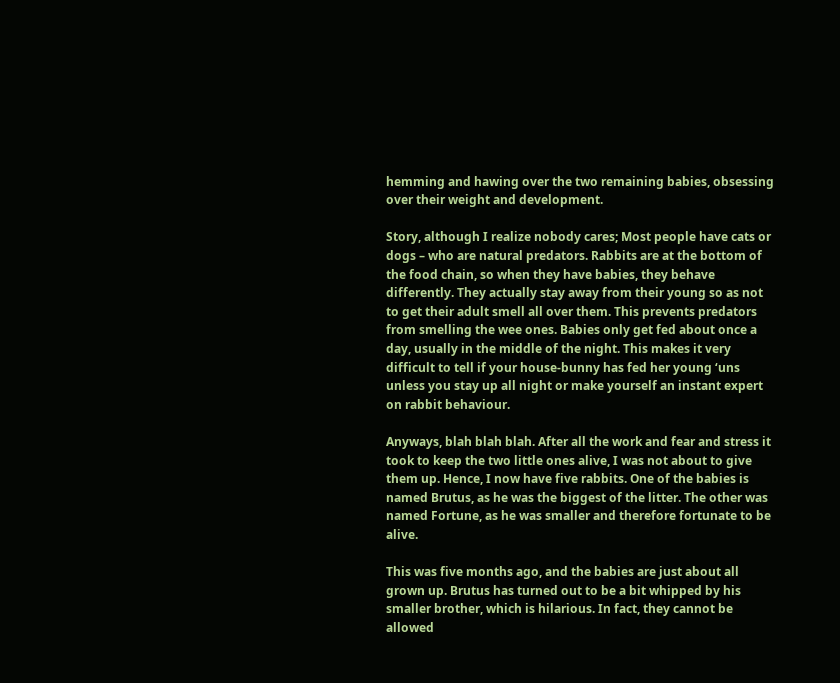hemming and hawing over the two remaining babies, obsessing over their weight and development.

Story, although I realize nobody cares; Most people have cats or dogs – who are natural predators. Rabbits are at the bottom of the food chain, so when they have babies, they behave differently. They actually stay away from their young so as not to get their adult smell all over them. This prevents predators from smelling the wee ones. Babies only get fed about once a day, usually in the middle of the night. This makes it very difficult to tell if your house-bunny has fed her young ‘uns unless you stay up all night or make yourself an instant expert on rabbit behaviour.

Anyways, blah blah blah. After all the work and fear and stress it took to keep the two little ones alive, I was not about to give them up. Hence, I now have five rabbits. One of the babies is named Brutus, as he was the biggest of the litter. The other was named Fortune, as he was smaller and therefore fortunate to be alive.

This was five months ago, and the babies are just about all grown up. Brutus has turned out to be a bit whipped by his smaller brother, which is hilarious. In fact, they cannot be allowed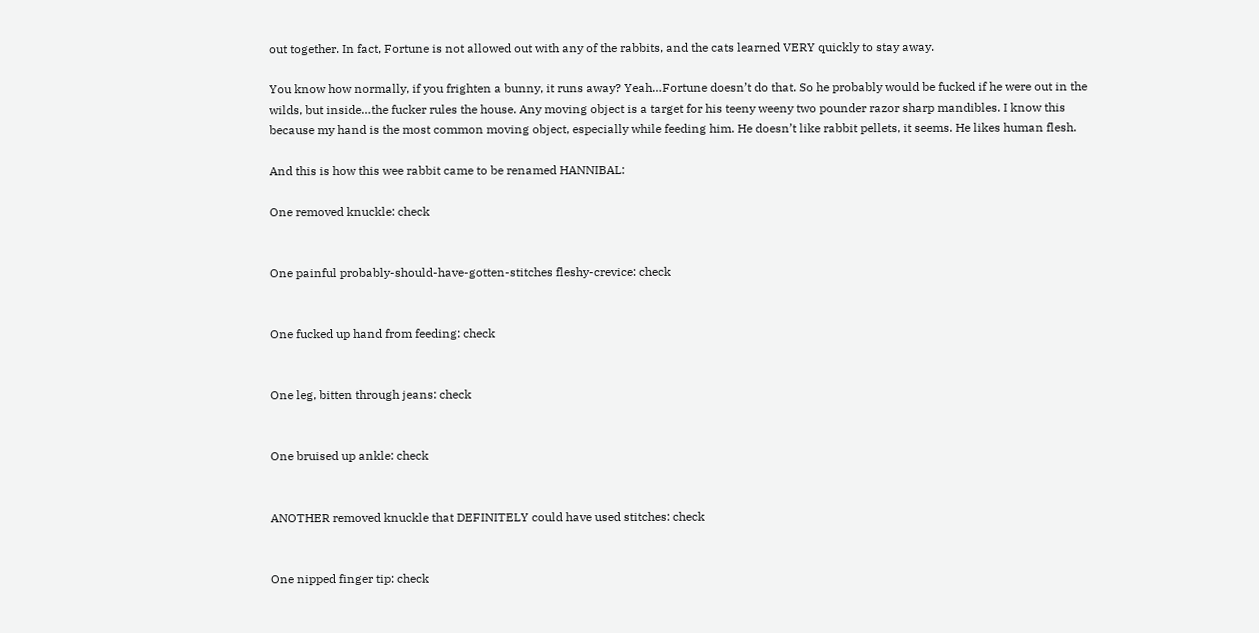out together. In fact, Fortune is not allowed out with any of the rabbits, and the cats learned VERY quickly to stay away.

You know how normally, if you frighten a bunny, it runs away? Yeah…Fortune doesn’t do that. So he probably would be fucked if he were out in the wilds, but inside…the fucker rules the house. Any moving object is a target for his teeny weeny two pounder razor sharp mandibles. I know this because my hand is the most common moving object, especially while feeding him. He doesn’t like rabbit pellets, it seems. He likes human flesh.

And this is how this wee rabbit came to be renamed HANNIBAL:

One removed knuckle: check


One painful probably-should-have-gotten-stitches fleshy-crevice: check


One fucked up hand from feeding: check


One leg, bitten through jeans: check


One bruised up ankle: check


ANOTHER removed knuckle that DEFINITELY could have used stitches: check


One nipped finger tip: check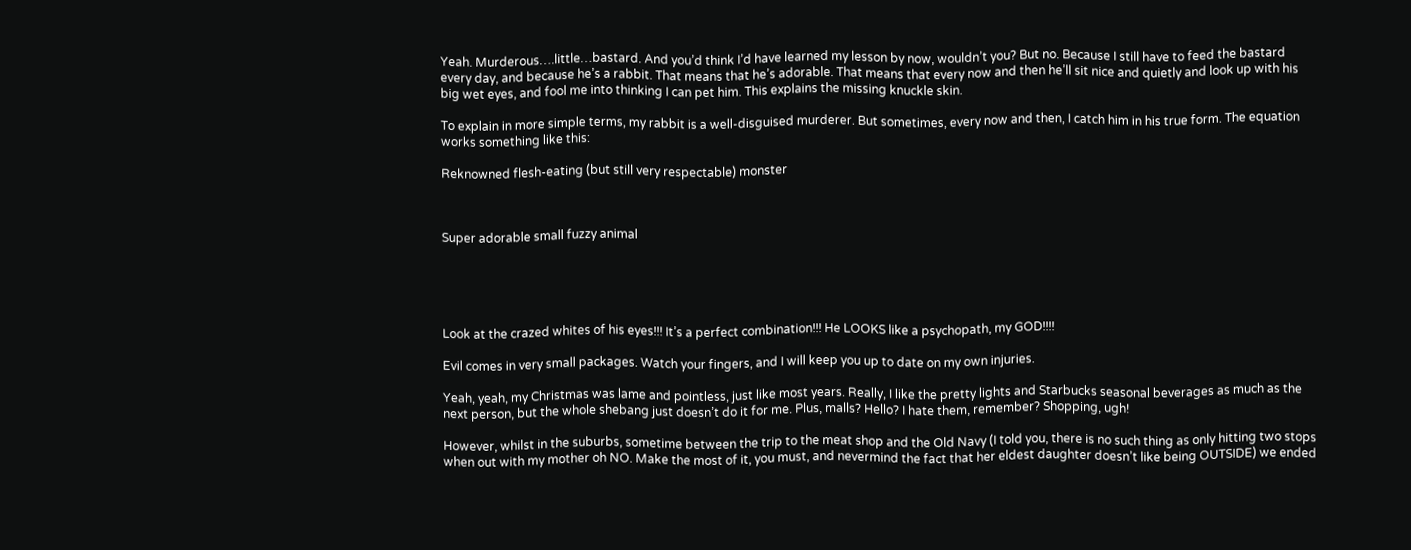Yeah. Murderous….little…bastard. And you’d think I’d have learned my lesson by now, wouldn’t you? But no. Because I still have to feed the bastard every day, and because he’s a rabbit. That means that he’s adorable. That means that every now and then he’ll sit nice and quietly and look up with his big wet eyes, and fool me into thinking I can pet him. This explains the missing knuckle skin.

To explain in more simple terms, my rabbit is a well-disguised murderer. But sometimes, every now and then, I catch him in his true form. The equation works something like this:

Reknowned flesh-eating (but still very respectable) monster



Super adorable small fuzzy animal





Look at the crazed whites of his eyes!!! It’s a perfect combination!!! He LOOKS like a psychopath, my GOD!!!!

Evil comes in very small packages. Watch your fingers, and I will keep you up to date on my own injuries.

Yeah, yeah, my Christmas was lame and pointless, just like most years. Really, I like the pretty lights and Starbucks seasonal beverages as much as the next person, but the whole shebang just doesn’t do it for me. Plus, malls? Hello? I hate them, remember? Shopping, ugh!

However, whilst in the suburbs, sometime between the trip to the meat shop and the Old Navy (I told you, there is no such thing as only hitting two stops when out with my mother oh NO. Make the most of it, you must, and nevermind the fact that her eldest daughter doesn’t like being OUTSIDE) we ended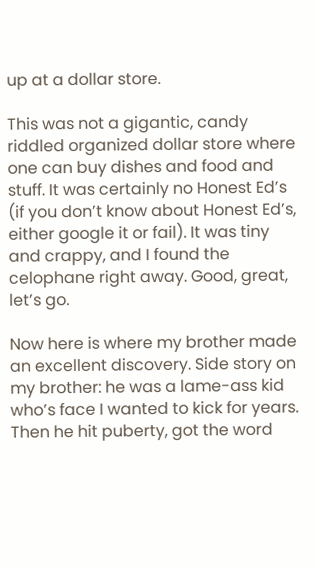up at a dollar store.

This was not a gigantic, candy riddled organized dollar store where one can buy dishes and food and stuff. It was certainly no Honest Ed’s (if you don’t know about Honest Ed’s, either google it or fail). It was tiny and crappy, and I found the celophane right away. Good, great, let’s go.

Now here is where my brother made an excellent discovery. Side story on my brother: he was a lame-ass kid who’s face I wanted to kick for years. Then he hit puberty, got the word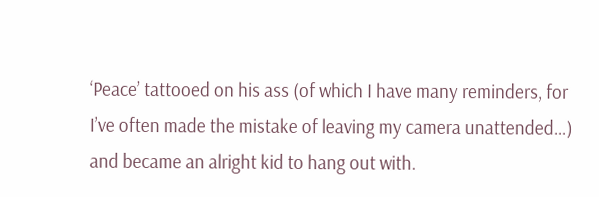‘Peace’ tattooed on his ass (of which I have many reminders, for I’ve often made the mistake of leaving my camera unattended…) and became an alright kid to hang out with.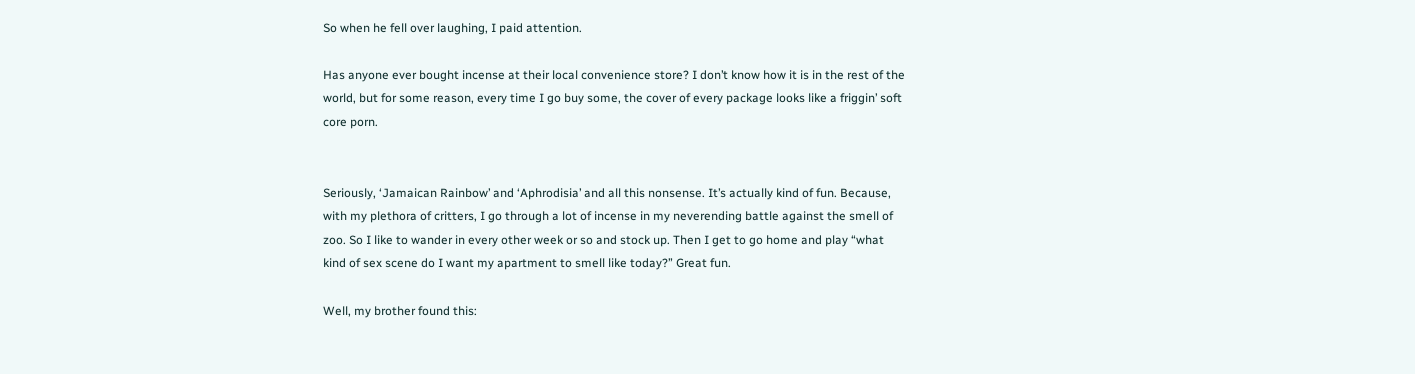So when he fell over laughing, I paid attention.

Has anyone ever bought incense at their local convenience store? I don’t know how it is in the rest of the world, but for some reason, every time I go buy some, the cover of every package looks like a friggin’ soft core porn.


Seriously, ‘Jamaican Rainbow’ and ‘Aphrodisia’ and all this nonsense. It’s actually kind of fun. Because, with my plethora of critters, I go through a lot of incense in my neverending battle against the smell of zoo. So I like to wander in every other week or so and stock up. Then I get to go home and play “what kind of sex scene do I want my apartment to smell like today?” Great fun.

Well, my brother found this: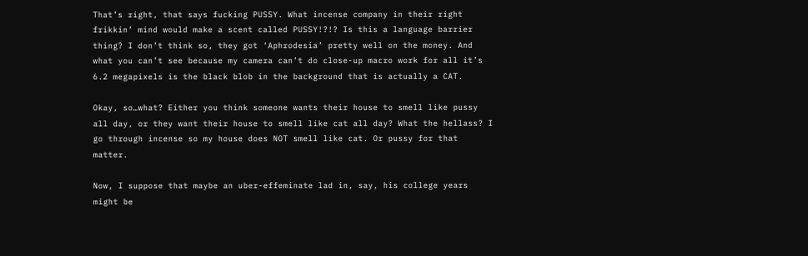That’s right, that says fucking PUSSY. What incense company in their right frikkin’ mind would make a scent called PUSSY!?!? Is this a language barrier thing? I don’t think so, they got ‘Aphrodesia’ pretty well on the money. And what you can’t see because my camera can’t do close-up macro work for all it’s 6.2 megapixels is the black blob in the background that is actually a CAT.

Okay, so…what? Either you think someone wants their house to smell like pussy all day, or they want their house to smell like cat all day? What the hellass? I go through incense so my house does NOT smell like cat. Or pussy for that matter.

Now, I suppose that maybe an uber-effeminate lad in, say, his college years might be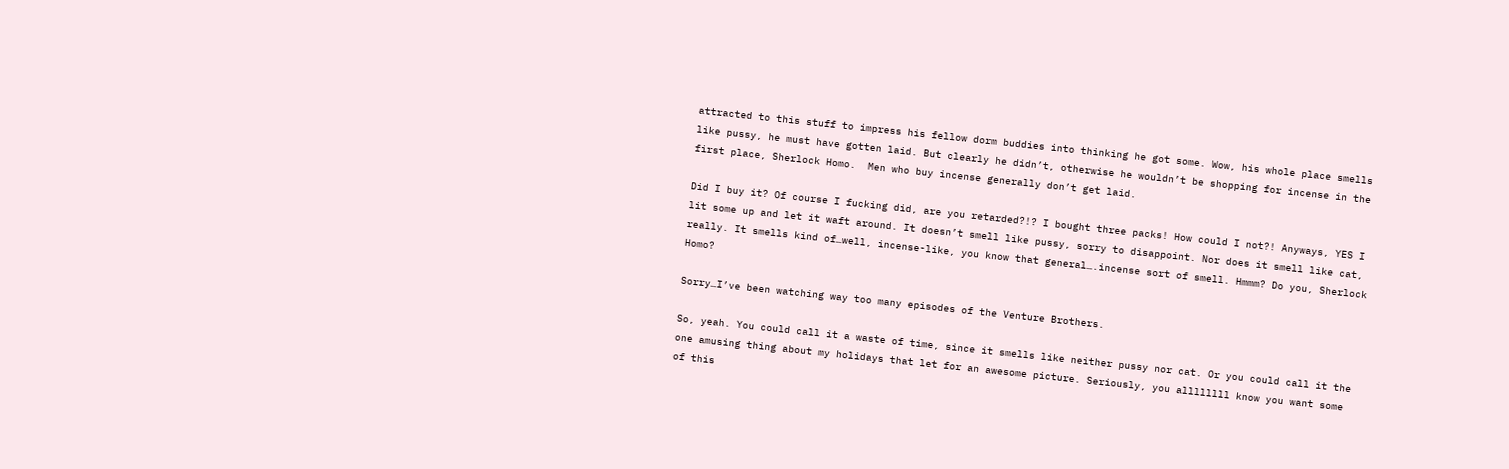attracted to this stuff to impress his fellow dorm buddies into thinking he got some. Wow, his whole place smells like pussy, he must have gotten laid. But clearly he didn’t, otherwise he wouldn’t be shopping for incense in the first place, Sherlock Homo.  Men who buy incense generally don’t get laid.

Did I buy it? Of course I fucking did, are you retarded?!? I bought three packs! How could I not?! Anyways, YES I lit some up and let it waft around. It doesn’t smell like pussy, sorry to disappoint. Nor does it smell like cat, really. It smells kind of…well, incense-like, you know that general….incense sort of smell. Hmmm? Do you, Sherlock Homo?

Sorry…I’ve been watching way too many episodes of the Venture Brothers.

So, yeah. You could call it a waste of time, since it smells like neither pussy nor cat. Or you could call it the one amusing thing about my holidays that let for an awesome picture. Seriously, you allllllll know you want some of this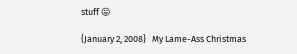stuff 😛

{January 2, 2008}   My Lame-Ass Christmas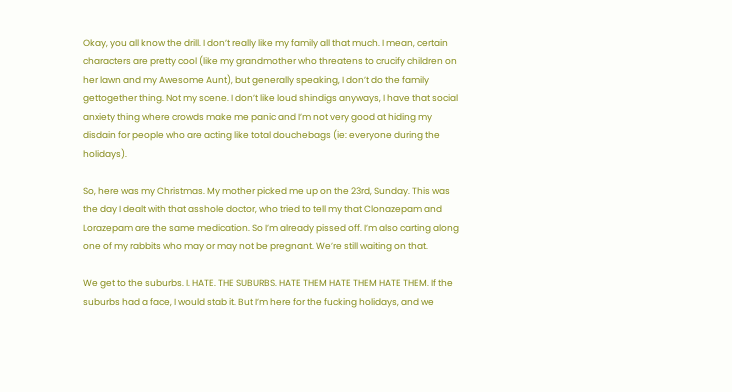Okay, you all know the drill. I don’t really like my family all that much. I mean, certain characters are pretty cool (like my grandmother who threatens to crucify children on her lawn and my Awesome Aunt), but generally speaking, I don’t do the family gettogether thing. Not my scene. I don’t like loud shindigs anyways, I have that social anxiety thing where crowds make me panic and I’m not very good at hiding my disdain for people who are acting like total douchebags (ie: everyone during the holidays).

So, here was my Christmas. My mother picked me up on the 23rd, Sunday. This was the day I dealt with that asshole doctor, who tried to tell my that Clonazepam and Lorazepam are the same medication. So I’m already pissed off. I’m also carting along one of my rabbits who may or may not be pregnant. We’re still waiting on that.

We get to the suburbs. I. HATE. THE SUBURBS. HATE THEM HATE THEM HATE THEM. If the suburbs had a face, I would stab it. But I’m here for the fucking holidays, and we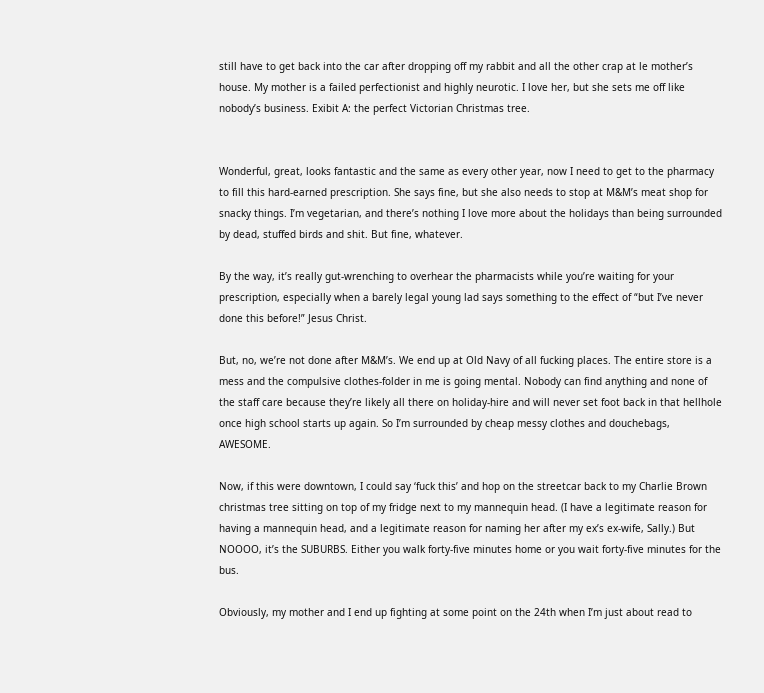still have to get back into the car after dropping off my rabbit and all the other crap at le mother’s house. My mother is a failed perfectionist and highly neurotic. I love her, but she sets me off like nobody’s business. Exibit A: the perfect Victorian Christmas tree.


Wonderful, great, looks fantastic and the same as every other year, now I need to get to the pharmacy to fill this hard-earned prescription. She says fine, but she also needs to stop at M&M’s meat shop for snacky things. I’m vegetarian, and there’s nothing I love more about the holidays than being surrounded by dead, stuffed birds and shit. But fine, whatever.

By the way, it’s really gut-wrenching to overhear the pharmacists while you’re waiting for your prescription, especially when a barely legal young lad says something to the effect of “but I’ve never done this before!” Jesus Christ.

But, no, we’re not done after M&M’s. We end up at Old Navy of all fucking places. The entire store is a mess and the compulsive clothes-folder in me is going mental. Nobody can find anything and none of the staff care because they’re likely all there on holiday-hire and will never set foot back in that hellhole once high school starts up again. So I’m surrounded by cheap messy clothes and douchebags, AWESOME.

Now, if this were downtown, I could say ‘fuck this’ and hop on the streetcar back to my Charlie Brown christmas tree sitting on top of my fridge next to my mannequin head. (I have a legitimate reason for having a mannequin head, and a legitimate reason for naming her after my ex’s ex-wife, Sally.) But NOOOO, it’s the SUBURBS. Either you walk forty-five minutes home or you wait forty-five minutes for the bus.

Obviously, my mother and I end up fighting at some point on the 24th when I’m just about read to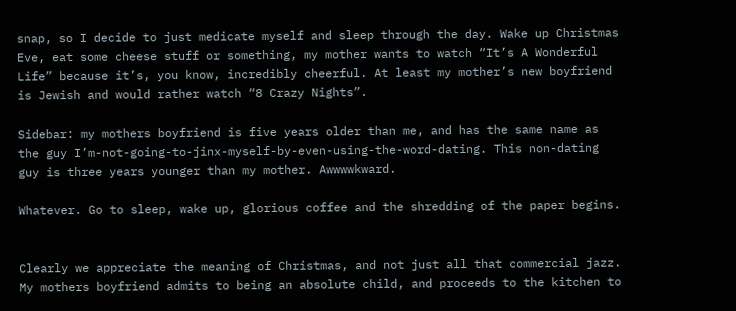snap, so I decide to just medicate myself and sleep through the day. Wake up Christmas Eve, eat some cheese stuff or something, my mother wants to watch “It’s A Wonderful Life” because it’s, you know, incredibly cheerful. At least my mother’s new boyfriend is Jewish and would rather watch “8 Crazy Nights”.

Sidebar: my mothers boyfriend is five years older than me, and has the same name as the guy I’m-not-going-to-jinx-myself-by-even-using-the-word-dating. This non-dating guy is three years younger than my mother. Awwwwkward.

Whatever. Go to sleep, wake up, glorious coffee and the shredding of the paper begins.


Clearly we appreciate the meaning of Christmas, and not just all that commercial jazz. My mothers boyfriend admits to being an absolute child, and proceeds to the kitchen to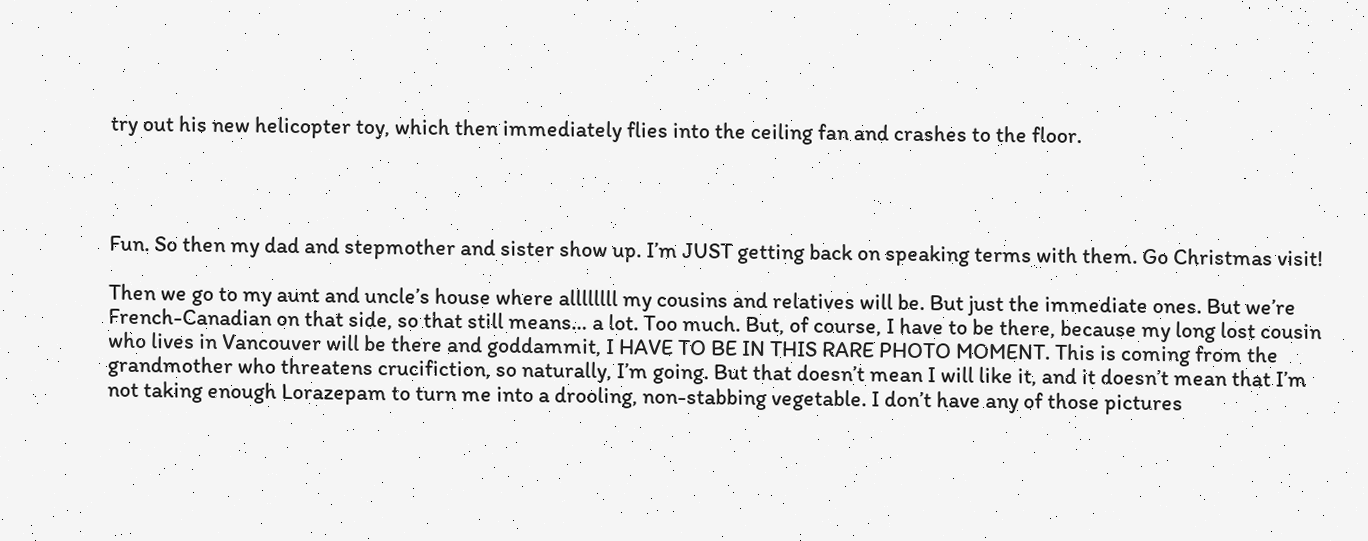try out his new helicopter toy, which then immediately flies into the ceiling fan and crashes to the floor.




Fun. So then my dad and stepmother and sister show up. I’m JUST getting back on speaking terms with them. Go Christmas visit!

Then we go to my aunt and uncle’s house where allllllll my cousins and relatives will be. But just the immediate ones. But we’re French-Canadian on that side, so that still means… a lot. Too much. But, of course, I have to be there, because my long lost cousin who lives in Vancouver will be there and goddammit, I HAVE TO BE IN THIS RARE PHOTO MOMENT. This is coming from the grandmother who threatens crucifiction, so naturally, I’m going. But that doesn’t mean I will like it, and it doesn’t mean that I’m not taking enough Lorazepam to turn me into a drooling, non-stabbing vegetable. I don’t have any of those pictures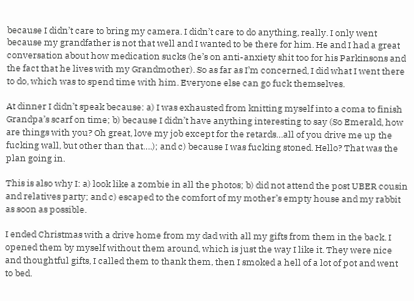because I didn’t care to bring my camera. I didn’t care to do anything, really. I only went because my grandfather is not that well and I wanted to be there for him. He and I had a great conversation about how medication sucks (he’s on anti-anxiety shit too for his Parkinsons and the fact that he lives with my Grandmother). So as far as I’m concerned, I did what I went there to do, which was to spend time with him. Everyone else can go fuck themselves.

At dinner I didn’t speak because: a) I was exhausted from knitting myself into a coma to finish Grandpa’s scarf on time; b) because I didn’t have anything interesting to say (So Emerald, how are things with you? Oh great, love my job except for the retards…all of you drive me up the fucking wall, but other than that….); and c) because I was fucking stoned. Hello? That was the plan going in.

This is also why I: a) look like a zombie in all the photos; b) did not attend the post UBER cousin and relatives party; and c) escaped to the comfort of my mother’s empty house and my rabbit as soon as possible.

I ended Christmas with a drive home from my dad with all my gifts from them in the back. I opened them by myself without them around, which is just the way I like it. They were nice and thoughtful gifts, I called them to thank them, then I smoked a hell of a lot of pot and went to bed.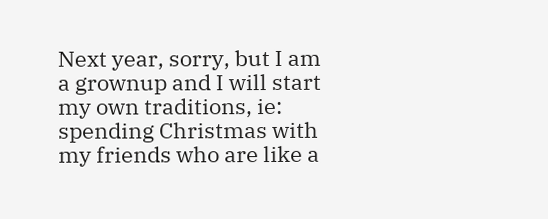Next year, sorry, but I am a grownup and I will start my own traditions, ie: spending Christmas with my friends who are like a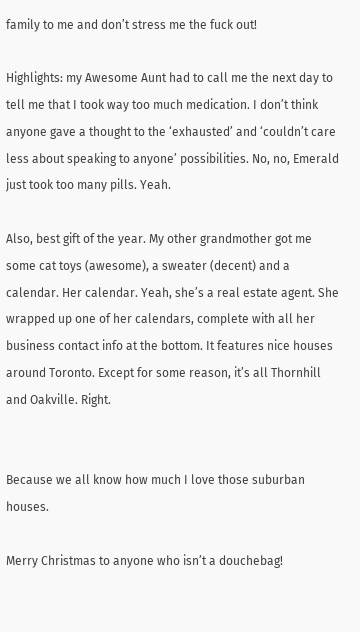family to me and don’t stress me the fuck out!

Highlights: my Awesome Aunt had to call me the next day to tell me that I took way too much medication. I don’t think anyone gave a thought to the ‘exhausted’ and ‘couldn’t care less about speaking to anyone’ possibilities. No, no, Emerald just took too many pills. Yeah.

Also, best gift of the year. My other grandmother got me some cat toys (awesome), a sweater (decent) and a calendar. Her calendar. Yeah, she’s a real estate agent. She wrapped up one of her calendars, complete with all her business contact info at the bottom. It features nice houses around Toronto. Except for some reason, it’s all Thornhill and Oakville. Right.


Because we all know how much I love those suburban houses.

Merry Christmas to anyone who isn’t a douchebag!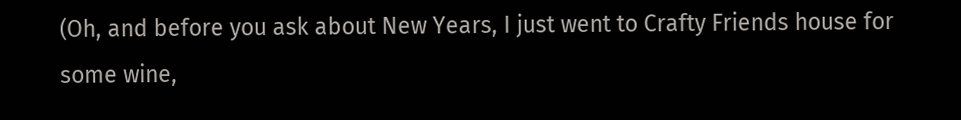(Oh, and before you ask about New Years, I just went to Crafty Friends house for some wine,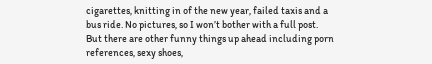cigarettes, knitting in of the new year, failed taxis and a bus ride. No pictures, so I won’t bother with a full post. But there are other funny things up ahead including porn references, sexy shoes,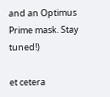and an Optimus Prime mask. Stay tuned!)

et cetera